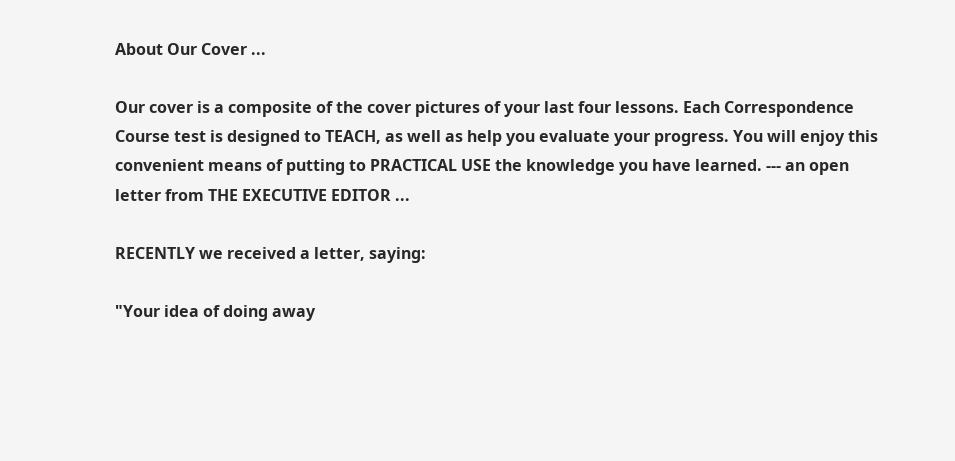About Our Cover ...

Our cover is a composite of the cover pictures of your last four lessons. Each Correspondence Course test is designed to TEACH, as well as help you evaluate your progress. You will enjoy this convenient means of putting to PRACTICAL USE the knowledge you have learned. --- an open letter from THE EXECUTIVE EDITOR ...

RECENTLY we received a letter, saying:

"Your idea of doing away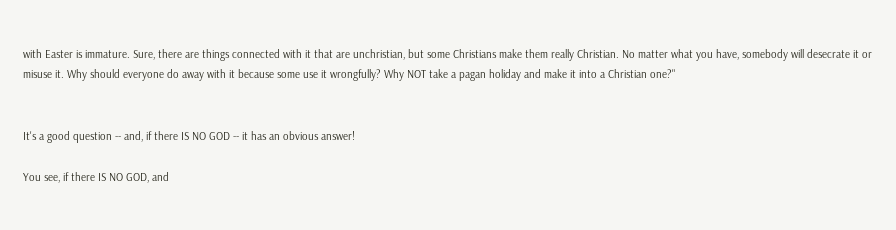with Easter is immature. Sure, there are things connected with it that are unchristian, but some Christians make them really Christian. No matter what you have, somebody will desecrate it or misuse it. Why should everyone do away with it because some use it wrongfully? Why NOT take a pagan holiday and make it into a Christian one?"


It's a good question -- and, if there IS NO GOD -- it has an obvious answer!

You see, if there IS NO GOD, and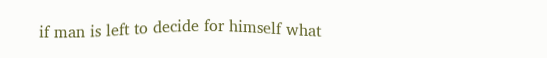if man is left to decide for himself what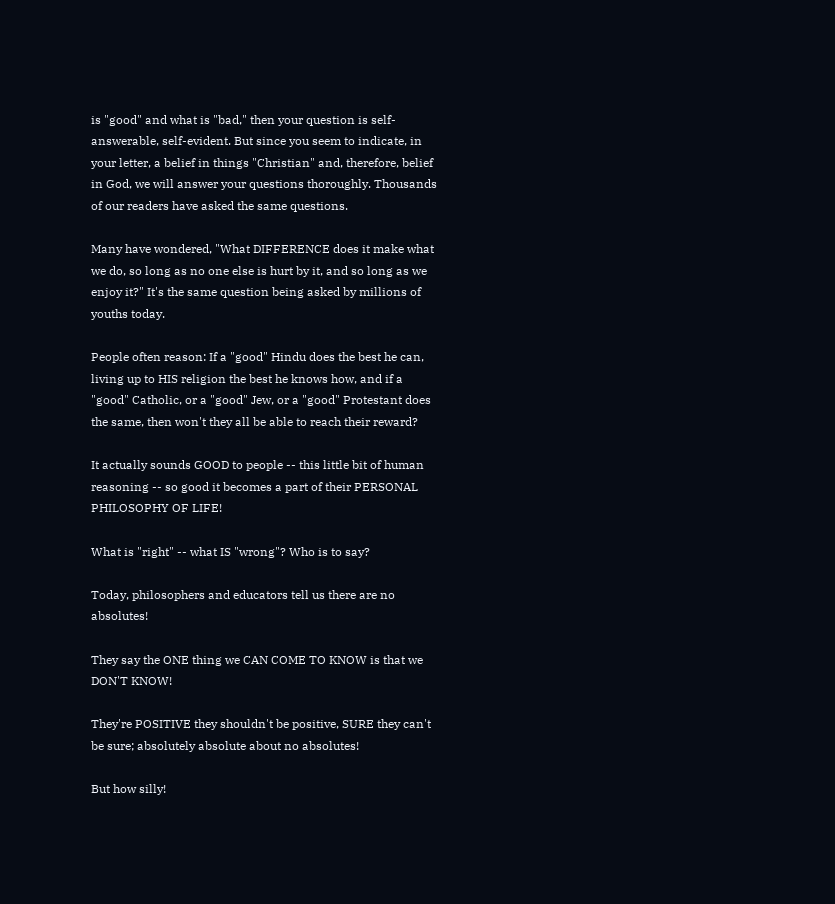is "good" and what is "bad," then your question is self-answerable, self-evident. But since you seem to indicate, in your letter, a belief in things "Christian" and, therefore, belief in God, we will answer your questions thoroughly. Thousands of our readers have asked the same questions.

Many have wondered, "What DIFFERENCE does it make what we do, so long as no one else is hurt by it, and so long as we enjoy it?" It's the same question being asked by millions of youths today.

People often reason: If a "good" Hindu does the best he can, living up to HIS religion the best he knows how, and if a "good" Catholic, or a "good" Jew, or a "good" Protestant does the same, then won't they all be able to reach their reward?

It actually sounds GOOD to people -- this little bit of human reasoning -- so good it becomes a part of their PERSONAL PHILOSOPHY OF LIFE!

What is "right" -- what IS "wrong"? Who is to say?

Today, philosophers and educators tell us there are no absolutes!

They say the ONE thing we CAN COME TO KNOW is that we DON'T KNOW!

They're POSITIVE they shouldn't be positive, SURE they can't be sure; absolutely absolute about no absolutes!

But how silly!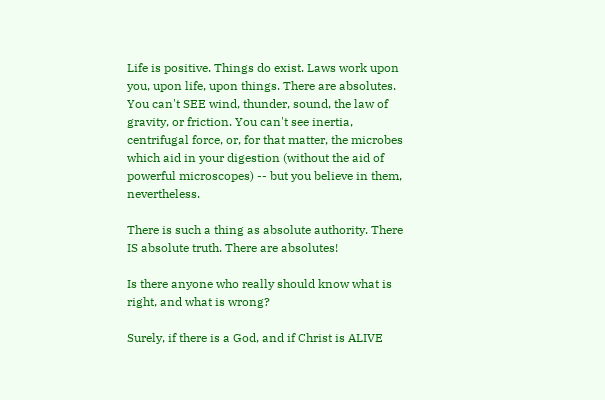Life is positive. Things do exist. Laws work upon you, upon life, upon things. There are absolutes. You can't SEE wind, thunder, sound, the law of gravity, or friction. You can't see inertia, centrifugal force, or, for that matter, the microbes which aid in your digestion (without the aid of powerful microscopes) -- but you believe in them, nevertheless.

There is such a thing as absolute authority. There IS absolute truth. There are absolutes!

Is there anyone who really should know what is right, and what is wrong?

Surely, if there is a God, and if Christ is ALIVE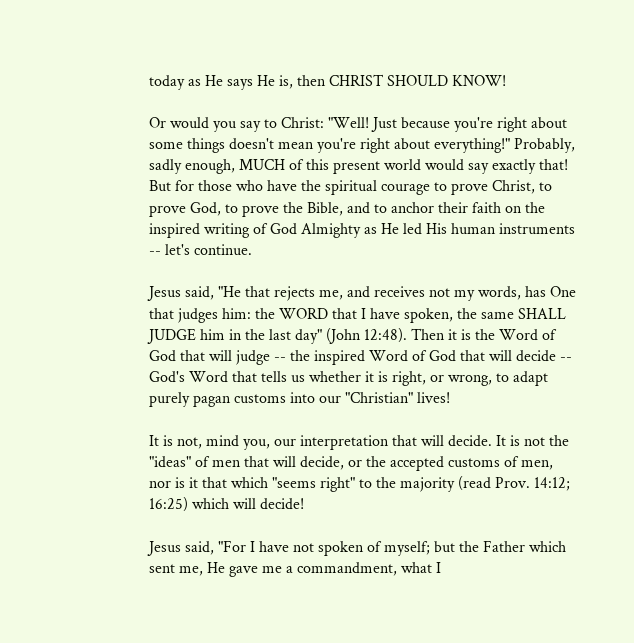today as He says He is, then CHRIST SHOULD KNOW!

Or would you say to Christ: "Well! Just because you're right about some things doesn't mean you're right about everything!" Probably, sadly enough, MUCH of this present world would say exactly that! But for those who have the spiritual courage to prove Christ, to prove God, to prove the Bible, and to anchor their faith on the inspired writing of God Almighty as He led His human instruments -- let's continue.

Jesus said, "He that rejects me, and receives not my words, has One that judges him: the WORD that I have spoken, the same SHALL JUDGE him in the last day" (John 12:48). Then it is the Word of God that will judge -- the inspired Word of God that will decide -- God's Word that tells us whether it is right, or wrong, to adapt purely pagan customs into our "Christian" lives!

It is not, mind you, our interpretation that will decide. It is not the "ideas" of men that will decide, or the accepted customs of men, nor is it that which "seems right" to the majority (read Prov. 14:12; 16:25) which will decide!

Jesus said, "For I have not spoken of myself; but the Father which sent me, He gave me a commandment, what I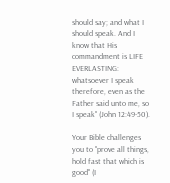should say; and what I should speak. And I know that His commandment is LIFE EVERLASTING: whatsoever I speak therefore, even as the Father said unto me, so I speak" (John 12:49-50).

Your Bible challenges you to "prove all things, hold fast that which is good" (I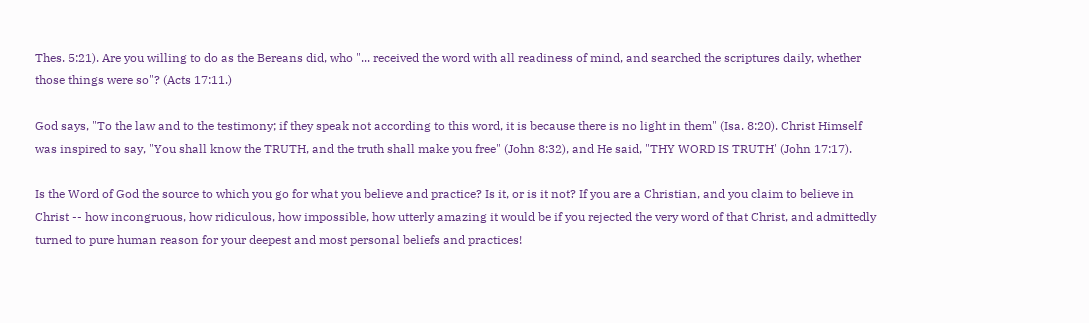Thes. 5:21). Are you willing to do as the Bereans did, who "... received the word with all readiness of mind, and searched the scriptures daily, whether those things were so"? (Acts 17:11.)

God says, "To the law and to the testimony; if they speak not according to this word, it is because there is no light in them" (Isa. 8:20). Christ Himself was inspired to say, "You shall know the TRUTH, and the truth shall make you free" (John 8:32), and He said, "THY WORD IS TRUTH' (John 17:17).

Is the Word of God the source to which you go for what you believe and practice? Is it, or is it not? If you are a Christian, and you claim to believe in Christ -- how incongruous, how ridiculous, how impossible, how utterly amazing it would be if you rejected the very word of that Christ, and admittedly turned to pure human reason for your deepest and most personal beliefs and practices!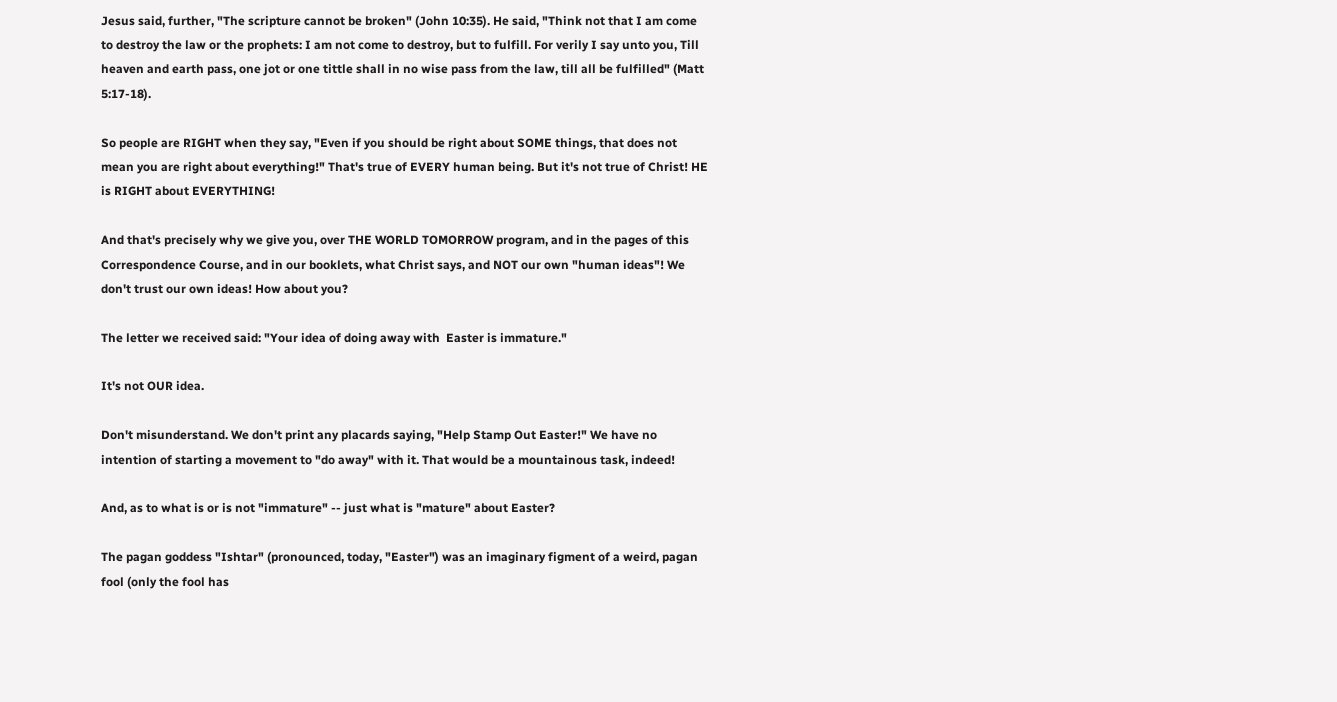Jesus said, further, "The scripture cannot be broken" (John 10:35). He said, "Think not that I am come to destroy the law or the prophets: I am not come to destroy, but to fulfill. For verily I say unto you, Till heaven and earth pass, one jot or one tittle shall in no wise pass from the law, till all be fulfilled" (Matt 5:17-18).

So people are RIGHT when they say, "Even if you should be right about SOME things, that does not mean you are right about everything!" That's true of EVERY human being. But it's not true of Christ! HE is RIGHT about EVERYTHING!

And that's precisely why we give you, over THE WORLD TOMORROW program, and in the pages of this Correspondence Course, and in our booklets, what Christ says, and NOT our own "human ideas"! We don't trust our own ideas! How about you?

The letter we received said: "Your idea of doing away with  Easter is immature."

It's not OUR idea.

Don't misunderstand. We don't print any placards saying, "Help Stamp Out Easter!" We have no intention of starting a movement to "do away" with it. That would be a mountainous task, indeed!

And, as to what is or is not "immature" -- just what is "mature" about Easter?

The pagan goddess "Ishtar" (pronounced, today, "Easter") was an imaginary figment of a weird, pagan fool (only the fool has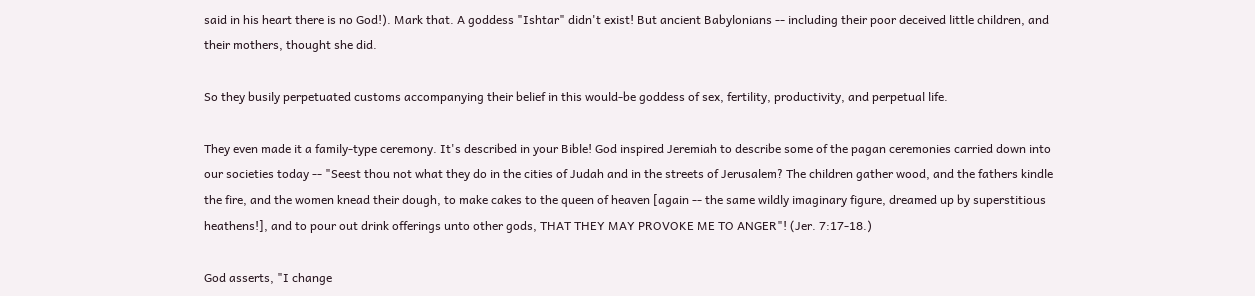said in his heart there is no God!). Mark that. A goddess "Ishtar" didn't exist! But ancient Babylonians -- including their poor deceived little children, and their mothers, thought she did.

So they busily perpetuated customs accompanying their belief in this would-be goddess of sex, fertility, productivity, and perpetual life.

They even made it a family-type ceremony. It's described in your Bible! God inspired Jeremiah to describe some of the pagan ceremonies carried down into our societies today -- "Seest thou not what they do in the cities of Judah and in the streets of Jerusalem? The children gather wood, and the fathers kindle the fire, and the women knead their dough, to make cakes to the queen of heaven [again -- the same wildly imaginary figure, dreamed up by superstitious heathens!], and to pour out drink offerings unto other gods, THAT THEY MAY PROVOKE ME TO ANGER"! (Jer. 7:17-18.)

God asserts, "I change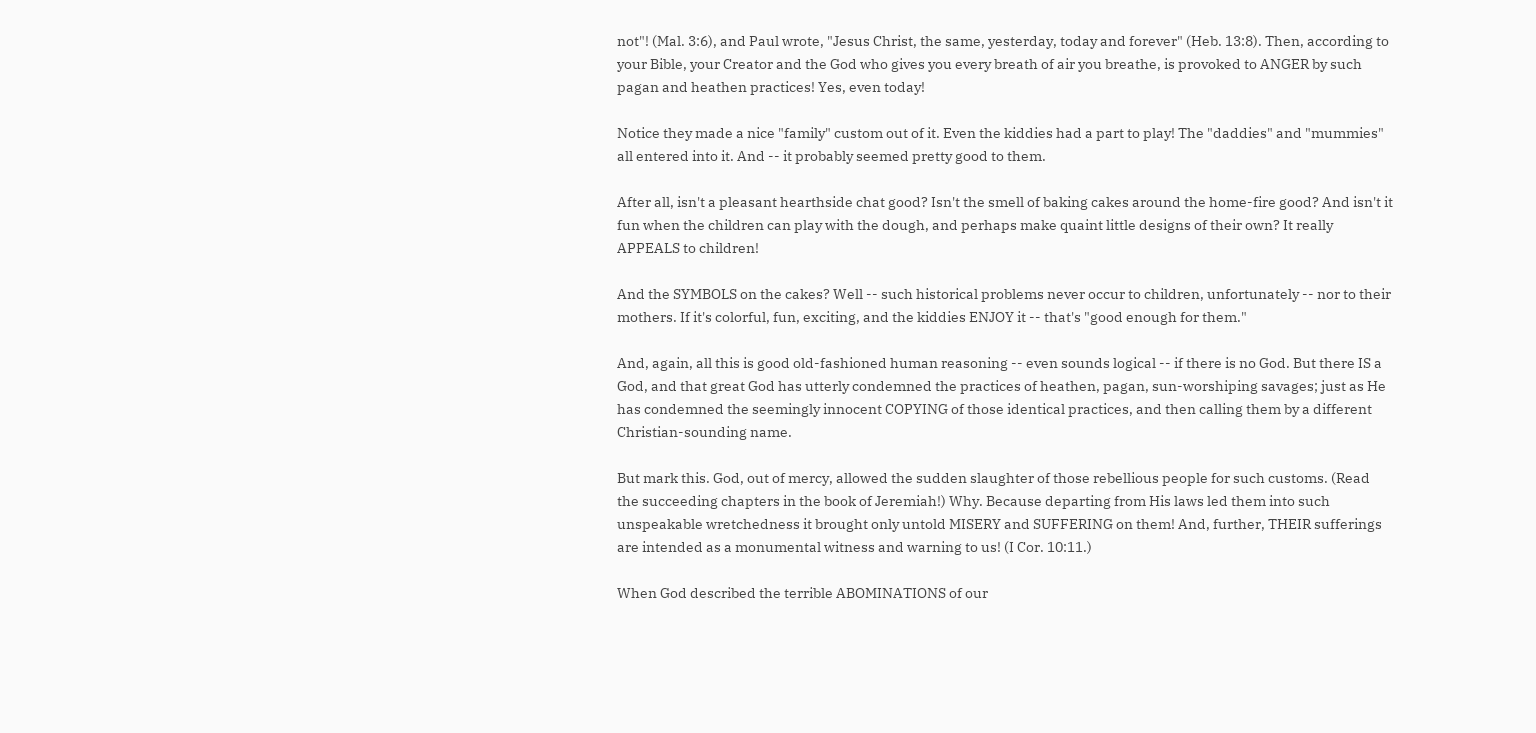not"! (Mal. 3:6), and Paul wrote, "Jesus Christ, the same, yesterday, today and forever" (Heb. 13:8). Then, according to your Bible, your Creator and the God who gives you every breath of air you breathe, is provoked to ANGER by such pagan and heathen practices! Yes, even today!

Notice they made a nice "family" custom out of it. Even the kiddies had a part to play! The "daddies" and "mummies" all entered into it. And -- it probably seemed pretty good to them.

After all, isn't a pleasant hearthside chat good? Isn't the smell of baking cakes around the home-fire good? And isn't it fun when the children can play with the dough, and perhaps make quaint little designs of their own? It really APPEALS to children!

And the SYMBOLS on the cakes? Well -- such historical problems never occur to children, unfortunately -- nor to their mothers. If it's colorful, fun, exciting, and the kiddies ENJOY it -- that's "good enough for them."

And, again, all this is good old-fashioned human reasoning -- even sounds logical -- if there is no God. But there IS a God, and that great God has utterly condemned the practices of heathen, pagan, sun-worshiping savages; just as He has condemned the seemingly innocent COPYING of those identical practices, and then calling them by a different Christian-sounding name.

But mark this. God, out of mercy, allowed the sudden slaughter of those rebellious people for such customs. (Read the succeeding chapters in the book of Jeremiah!) Why. Because departing from His laws led them into such unspeakable wretchedness it brought only untold MISERY and SUFFERING on them! And, further, THEIR sufferings are intended as a monumental witness and warning to us! (I Cor. 10:11.)

When God described the terrible ABOMINATIONS of our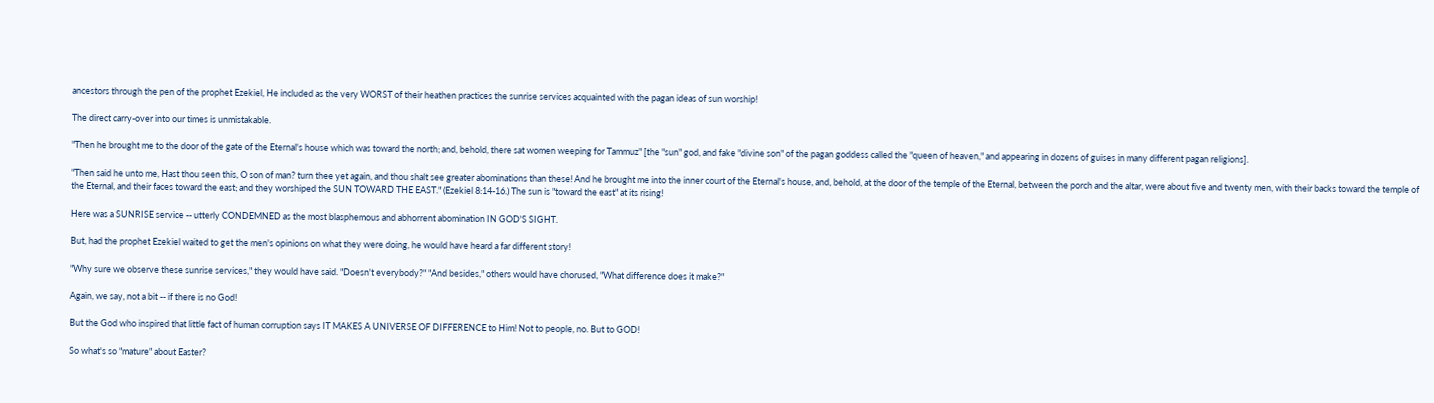ancestors through the pen of the prophet Ezekiel, He included as the very WORST of their heathen practices the sunrise services acquainted with the pagan ideas of sun worship!

The direct carry-over into our times is unmistakable.

"Then he brought me to the door of the gate of the Eternal's house which was toward the north; and, behold, there sat women weeping for Tammuz" [the "sun" god, and fake "divine son" of the pagan goddess called the "queen of heaven," and appearing in dozens of guises in many different pagan religions].

"Then said he unto me, Hast thou seen this, O son of man? turn thee yet again, and thou shalt see greater abominations than these! And he brought me into the inner court of the Eternal's house, and, behold, at the door of the temple of the Eternal, between the porch and the altar, were about five and twenty men, with their backs toward the temple of the Eternal, and their faces toward the east; and they worshiped the SUN TOWARD THE EAST." (Ezekiel 8:14-16.) The sun is "toward the east" at its rising!

Here was a SUNRISE service -- utterly CONDEMNED as the most blasphemous and abhorrent abomination IN GOD'S SIGHT.

But, had the prophet Ezekiel waited to get the men's opinions on what they were doing, he would have heard a far different story!

"Why sure we observe these sunrise services," they would have said. "Doesn't everybody?" "And besides," others would have chorused, "What difference does it make?"

Again, we say, not a bit -- if there is no God!

But the God who inspired that little fact of human corruption says IT MAKES A UNIVERSE OF DIFFERENCE to Him! Not to people, no. But to GOD!

So what's so "mature" about Easter?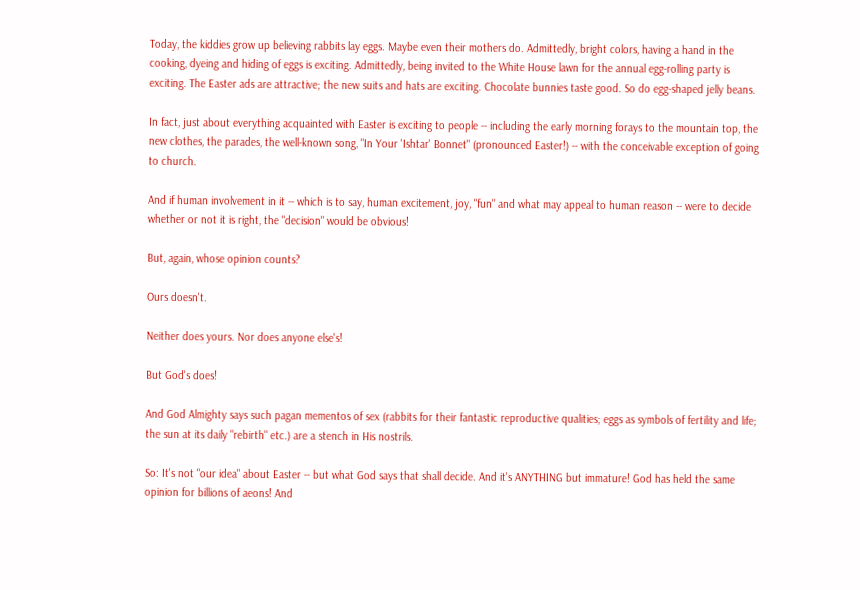Today, the kiddies grow up believing rabbits lay eggs. Maybe even their mothers do. Admittedly, bright colors, having a hand in the cooking, dyeing and hiding of eggs is exciting. Admittedly, being invited to the White House lawn for the annual egg-rolling party is exciting. The Easter ads are attractive; the new suits and hats are exciting. Chocolate bunnies taste good. So do egg-shaped jelly beans.

In fact, just about everything acquainted with Easter is exciting to people -- including the early morning forays to the mountain top, the new clothes, the parades, the well-known song, "In Your 'Ishtar' Bonnet" (pronounced Easter!) -- with the conceivable exception of going to church.

And if human involvement in it -- which is to say, human excitement, joy, "fun" and what may appeal to human reason -- were to decide whether or not it is right, the "decision" would be obvious!

But, again, whose opinion counts?

Ours doesn't.

Neither does yours. Nor does anyone else's!

But God's does!

And God Almighty says such pagan mementos of sex (rabbits for their fantastic reproductive qualities; eggs as symbols of fertility and life; the sun at its daily "rebirth" etc.) are a stench in His nostrils.

So: It's not "our idea" about Easter -- but what God says that shall decide. And it's ANYTHING but immature! God has held the same opinion for billions of aeons! And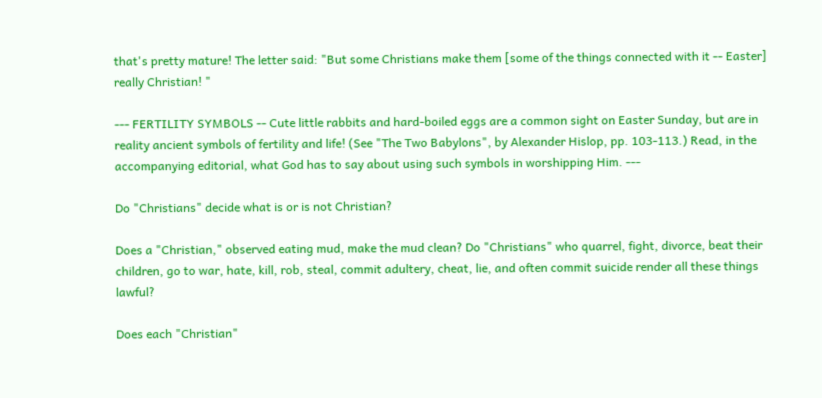that's pretty mature! The letter said: "But some Christians make them [some of the things connected with it -- Easter] really Christian! "

--- FERTILITY SYMBOLS -- Cute little rabbits and hard-boiled eggs are a common sight on Easter Sunday, but are in reality ancient symbols of fertility and life! (See "The Two Babylons", by Alexander Hislop, pp. 103-113.) Read, in the accompanying editorial, what God has to say about using such symbols in worshipping Him. ---

Do "Christians" decide what is or is not Christian?

Does a "Christian," observed eating mud, make the mud clean? Do "Christians" who quarrel, fight, divorce, beat their children, go to war, hate, kill, rob, steal, commit adultery, cheat, lie, and often commit suicide render all these things lawful?

Does each "Christian"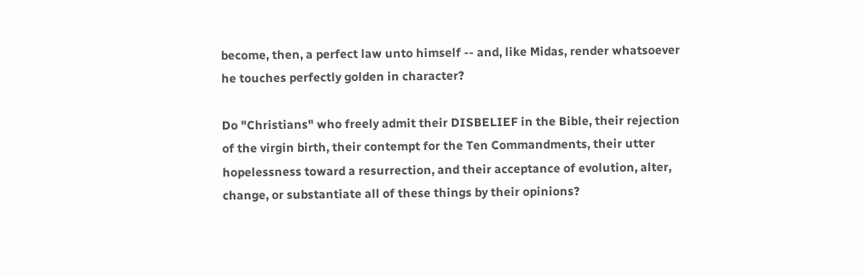become, then, a perfect law unto himself -- and, like Midas, render whatsoever he touches perfectly golden in character?

Do "Christians" who freely admit their DISBELIEF in the Bible, their rejection of the virgin birth, their contempt for the Ten Commandments, their utter hopelessness toward a resurrection, and their acceptance of evolution, alter, change, or substantiate all of these things by their opinions?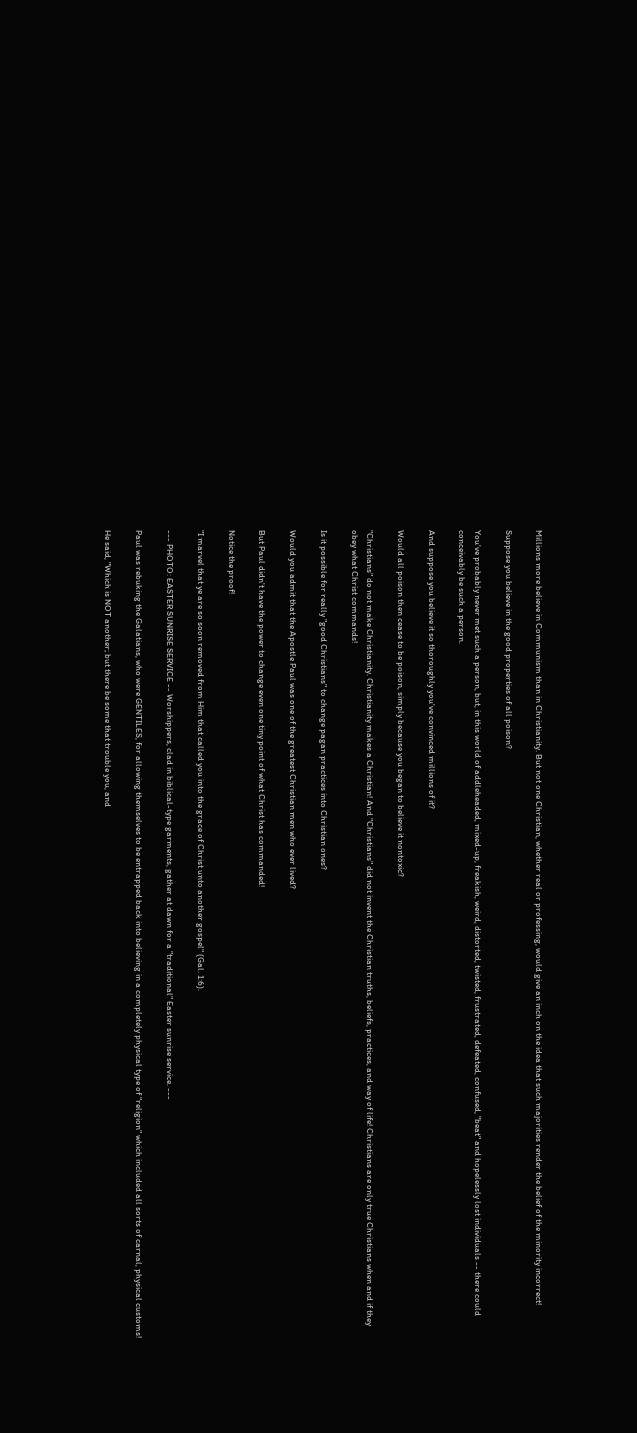Millions more believe in Communism than in Christianity. But not one Christian, whether real or professing, would give an inch on the idea that such majorities render the belief of the minority incorrect!

Suppose you believe in the good properties of all poison?

You've probably never met such a person, but, in this world of addleheaded, mixed-up, freakish, weird, distorted, twisted, frustrated, defeated, confused, "beat" and hopelessly lost individuals -- there could conceivably be such a person.

And suppose you believe it so thoroughly you've convinced millions of it?

Would all poison then cease to be poison, simply because you began to believe it nontoxic?

"Christians" do not make Christianity. Christianity makes a Christian! And "Christians" did not invent the Christian truths, beliefs, practices, and way of life! Christians are only true Christians when and if they obey what Christ commands!

Is it possible for really "good Christians" to change pagan practices into Christian ones?

Would you admit that the Apostle Paul was one of the greatest Christian men who ever lived?

But Paul didn't have the power to change even one tiny point of what Christ has commanded!

Notice the proof!

"I marvel that ye are so soon removed from Him that called you into the grace of Christ unto another gospel" (Gal. 1:6).

--- PHOTO: EASTER SUNRISE SERVICE -- Worshippers, clad in biblical-type garments, gather at dawn for a "traditional" Easter sunrise service. ---

Paul was rebuking the Galatians, who were GENTILES, for allowing themselves to be entrapped back into believing in a completely physical type of "religion" which included all sorts of carnal, physical customs!

He said, "Which is NOT another; but there be some that trouble you, and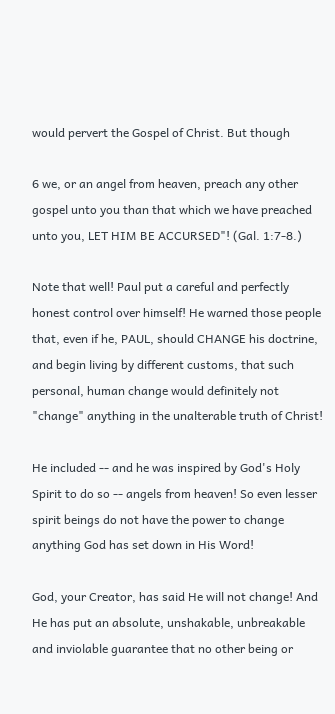would pervert the Gospel of Christ. But though

6 we, or an angel from heaven, preach any other gospel unto you than that which we have preached unto you, LET HIM BE ACCURSED"! (Gal. 1:7-8.)

Note that well! Paul put a careful and perfectly honest control over himself! He warned those people that, even if he, PAUL, should CHANGE his doctrine, and begin living by different customs, that such personal, human change would definitely not "change" anything in the unalterable truth of Christ!

He included -- and he was inspired by God's Holy Spirit to do so -- angels from heaven! So even lesser spirit beings do not have the power to change anything God has set down in His Word!

God, your Creator, has said He will not change! And He has put an absolute, unshakable, unbreakable and inviolable guarantee that no other being or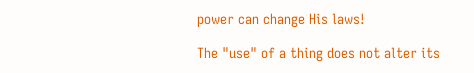power can change His laws!

The "use" of a thing does not alter its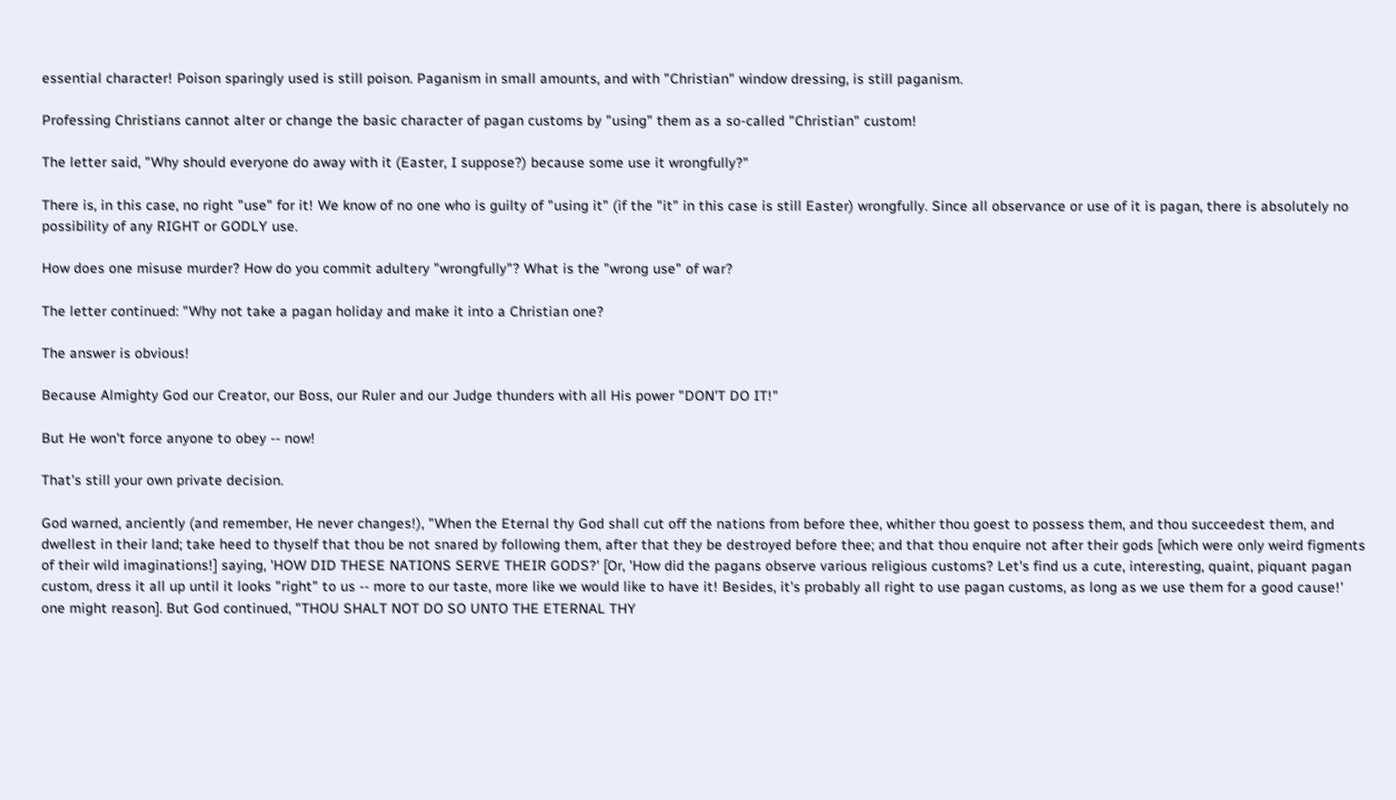essential character! Poison sparingly used is still poison. Paganism in small amounts, and with "Christian" window dressing, is still paganism.

Professing Christians cannot alter or change the basic character of pagan customs by "using" them as a so-called "Christian" custom!

The letter said, "Why should everyone do away with it (Easter, I suppose?) because some use it wrongfully?"

There is, in this case, no right "use" for it! We know of no one who is guilty of "using it" (if the "it" in this case is still Easter) wrongfully. Since all observance or use of it is pagan, there is absolutely no possibility of any RIGHT or GODLY use.

How does one misuse murder? How do you commit adultery "wrongfully"? What is the "wrong use" of war?

The letter continued: "Why not take a pagan holiday and make it into a Christian one?

The answer is obvious!

Because Almighty God our Creator, our Boss, our Ruler and our Judge thunders with all His power "DON'T DO IT!"

But He won't force anyone to obey -- now!

That's still your own private decision.

God warned, anciently (and remember, He never changes!), "When the Eternal thy God shall cut off the nations from before thee, whither thou goest to possess them, and thou succeedest them, and dwellest in their land; take heed to thyself that thou be not snared by following them, after that they be destroyed before thee; and that thou enquire not after their gods [which were only weird figments of their wild imaginations!] saying, 'HOW DID THESE NATIONS SERVE THEIR GODS?' [Or, 'How did the pagans observe various religious customs? Let's find us a cute, interesting, quaint, piquant pagan custom, dress it all up until it looks "right" to us -- more to our taste, more like we would like to have it! Besides, it's probably all right to use pagan customs, as long as we use them for a good cause!' one might reason]. But God continued, "THOU SHALT NOT DO SO UNTO THE ETERNAL THY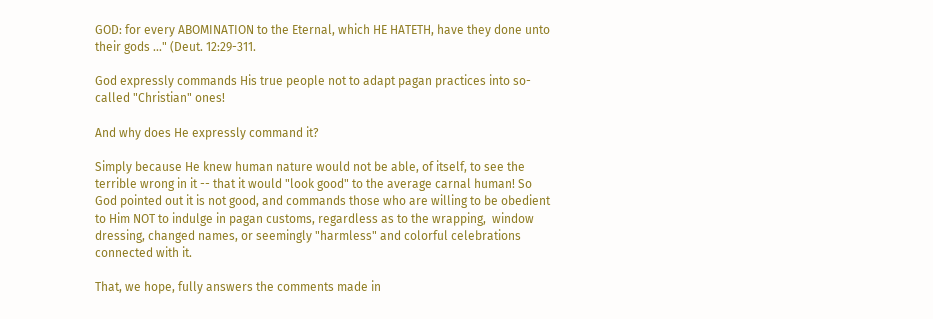GOD: for every ABOMINATION to the Eternal, which HE HATETH, have they done unto their gods ..." (Deut. 12:29-311.

God expressly commands His true people not to adapt pagan practices into so-called "Christian" ones!

And why does He expressly command it?

Simply because He knew human nature would not be able, of itself, to see the terrible wrong in it -- that it would "look good" to the average carnal human! So God pointed out it is not good, and commands those who are willing to be obedient to Him NOT to indulge in pagan customs, regardless as to the wrapping,  window dressing, changed names, or seemingly "harmless" and colorful celebrations connected with it.

That, we hope, fully answers the comments made in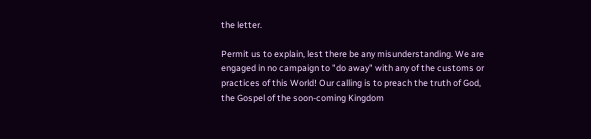the letter.

Permit us to explain, lest there be any misunderstanding. We are engaged in no campaign to "do away" with any of the customs or practices of this World! Our calling is to preach the truth of God, the Gospel of the soon-coming Kingdom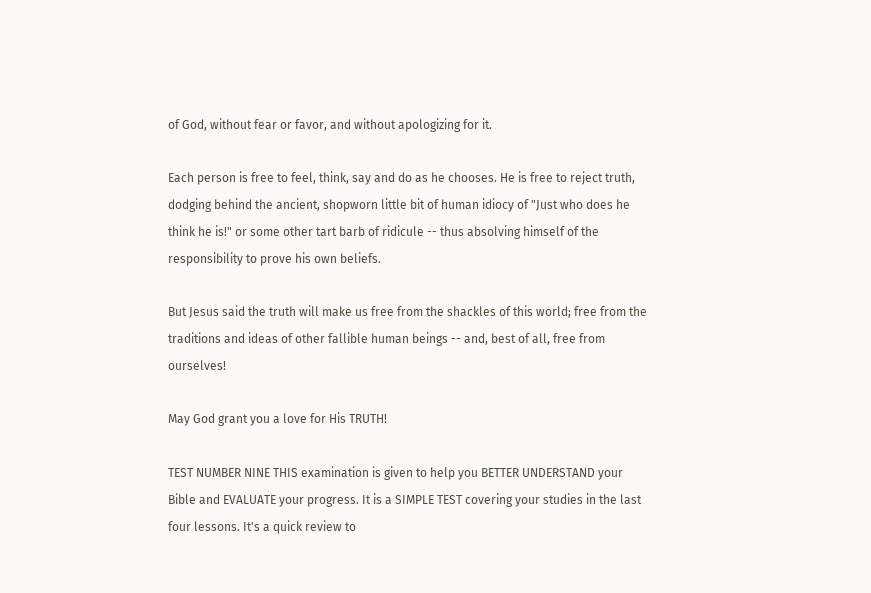of God, without fear or favor, and without apologizing for it.

Each person is free to feel, think, say and do as he chooses. He is free to reject truth, dodging behind the ancient, shopworn little bit of human idiocy of "Just who does he think he is!" or some other tart barb of ridicule -- thus absolving himself of the responsibility to prove his own beliefs.

But Jesus said the truth will make us free from the shackles of this world; free from the traditions and ideas of other fallible human beings -- and, best of all, free from ourselves!

May God grant you a love for His TRUTH!

TEST NUMBER NINE THIS examination is given to help you BETTER UNDERSTAND your Bible and EVALUATE your progress. It is a SIMPLE TEST covering your studies in the last four lessons. It's a quick review to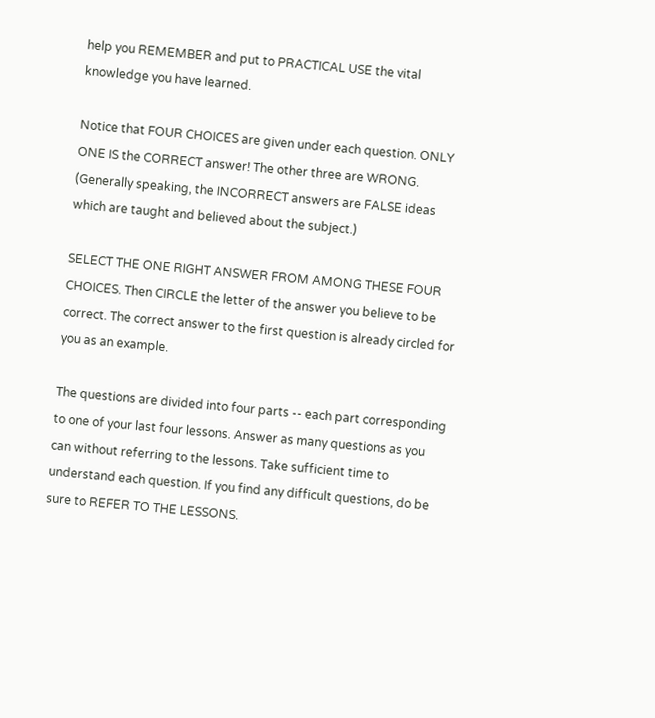help you REMEMBER and put to PRACTICAL USE the vital knowledge you have learned.

Notice that FOUR CHOICES are given under each question. ONLY ONE IS the CORRECT answer! The other three are WRONG. (Generally speaking, the INCORRECT answers are FALSE ideas which are taught and believed about the subject.)

SELECT THE ONE RIGHT ANSWER FROM AMONG THESE FOUR CHOICES. Then CIRCLE the letter of the answer you believe to be correct. The correct answer to the first question is already circled for you as an example.

The questions are divided into four parts -- each part corresponding to one of your last four lessons. Answer as many questions as you can without referring to the lessons. Take sufficient time to understand each question. If you find any difficult questions, do be sure to REFER TO THE LESSONS.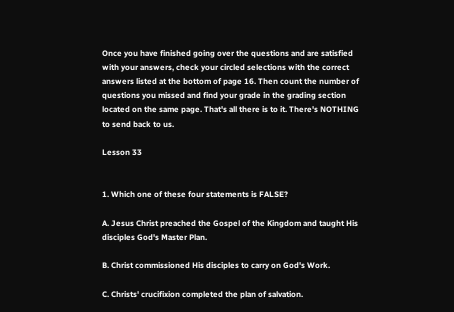Once you have finished going over the questions and are satisfied with your answers, check your circled selections with the correct answers listed at the bottom of page 16. Then count the number of questions you missed and find your grade in the grading section located on the same page. That's all there is to it. There's NOTHING to send back to us.

Lesson 33


1. Which one of these four statements is FALSE?

A. Jesus Christ preached the Gospel of the Kingdom and taught His disciples God's Master Plan.

B. Christ commissioned His disciples to carry on God's Work.

C. Christs' crucifixion completed the plan of salvation.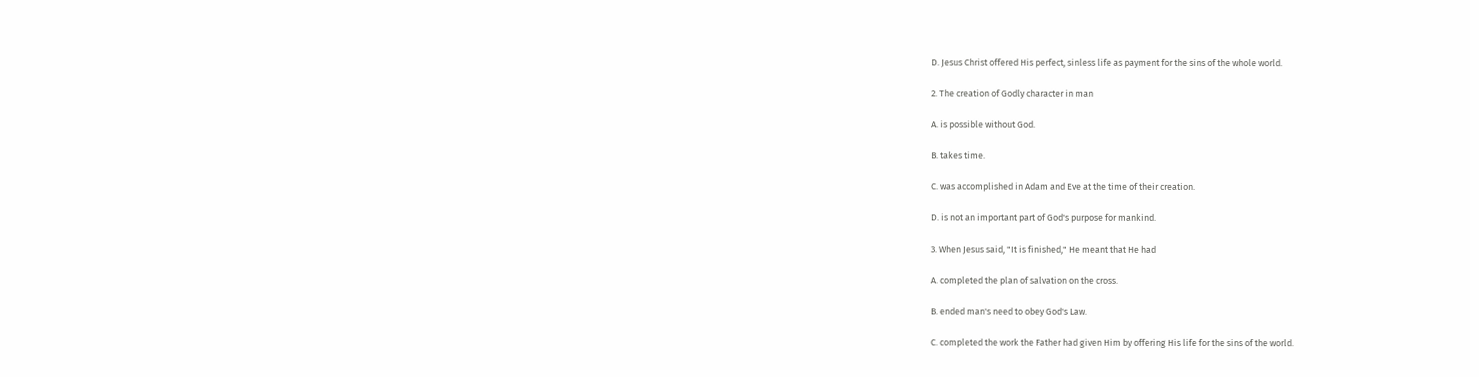D. Jesus Christ offered His perfect, sinless life as payment for the sins of the whole world.

2. The creation of Godly character in man

A. is possible without God.

B. takes time.

C. was accomplished in Adam and Eve at the time of their creation.

D. is not an important part of God's purpose for mankind.

3. When Jesus said, "It is finished," He meant that He had

A. completed the plan of salvation on the cross.

B. ended man's need to obey God's Law.

C. completed the work the Father had given Him by offering His life for the sins of the world.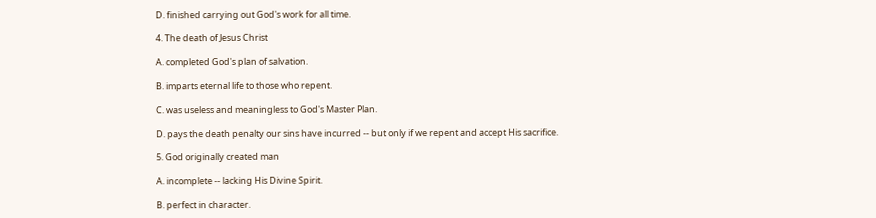D. finished carrying out God's work for all time.

4. The death of Jesus Christ

A. completed God's plan of salvation.

B. imparts eternal life to those who repent.

C. was useless and meaningless to God's Master Plan.

D. pays the death penalty our sins have incurred -- but only if we repent and accept His sacrifice.

5. God originally created man

A. incomplete -- lacking His Divine Spirit.

B. perfect in character.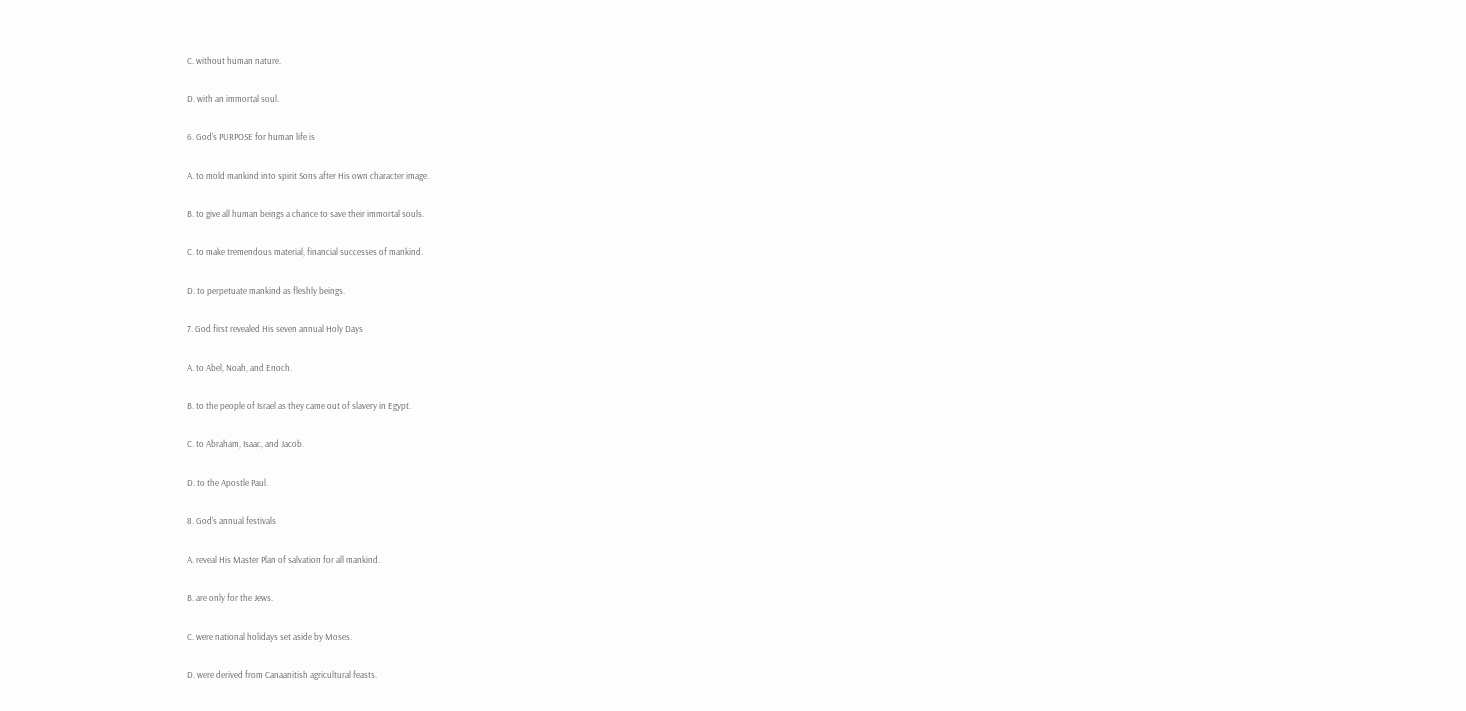C. without human nature.

D. with an immortal soul.

6. God's PURPOSE for human life is

A. to mold mankind into spirit Sons after His own character image.

B. to give all human beings a chance to save their immortal souls.

C. to make tremendous material, financial successes of mankind.

D. to perpetuate mankind as fleshly beings.

7. God first revealed His seven annual Holy Days

A. to Abel, Noah, and Enoch.

B. to the people of Israel as they came out of slavery in Egypt.

C. to Abraham, Isaac, and Jacob.

D. to the Apostle Paul.

8. God's annual festivals

A. reveal His Master Plan of salvation for all mankind.

B. are only for the Jews.

C. were national holidays set aside by Moses.

D. were derived from Canaanitish agricultural feasts.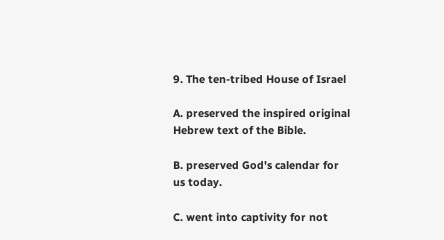9. The ten-tribed House of Israel

A. preserved the inspired original Hebrew text of the Bible.

B. preserved God's calendar for us today.

C. went into captivity for not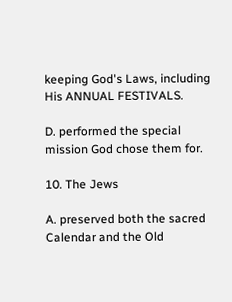keeping God's Laws, including His ANNUAL FESTIVALS.

D. performed the special mission God chose them for.

10. The Jews

A. preserved both the sacred Calendar and the Old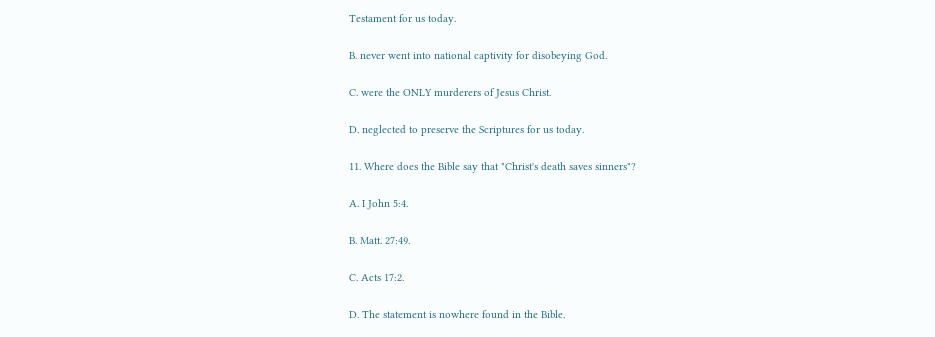Testament for us today.

B. never went into national captivity for disobeying God.

C. were the ONLY murderers of Jesus Christ.

D. neglected to preserve the Scriptures for us today.

11. Where does the Bible say that "Christ's death saves sinners"?

A. I John 5:4.

B. Matt. 27:49.

C. Acts 17:2.

D. The statement is nowhere found in the Bible.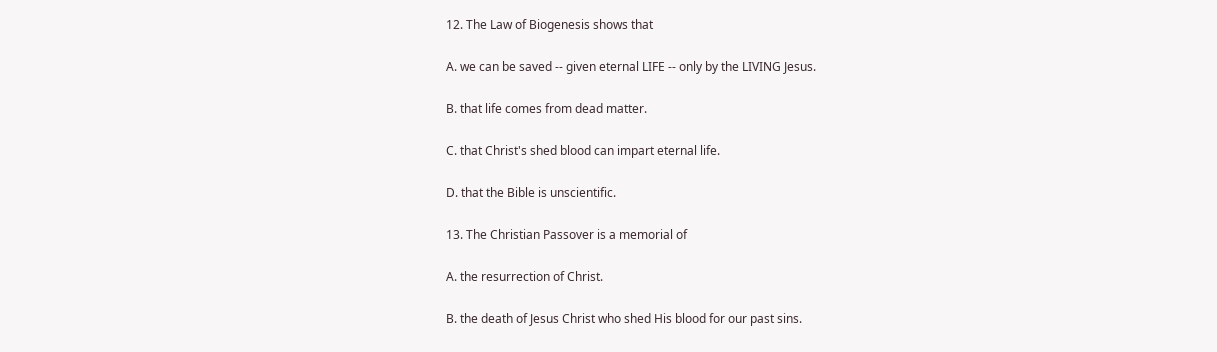12. The Law of Biogenesis shows that

A. we can be saved -- given eternal LIFE -- only by the LIVING Jesus.

B. that life comes from dead matter.

C. that Christ's shed blood can impart eternal life.

D. that the Bible is unscientific.

13. The Christian Passover is a memorial of

A. the resurrection of Christ.

B. the death of Jesus Christ who shed His blood for our past sins.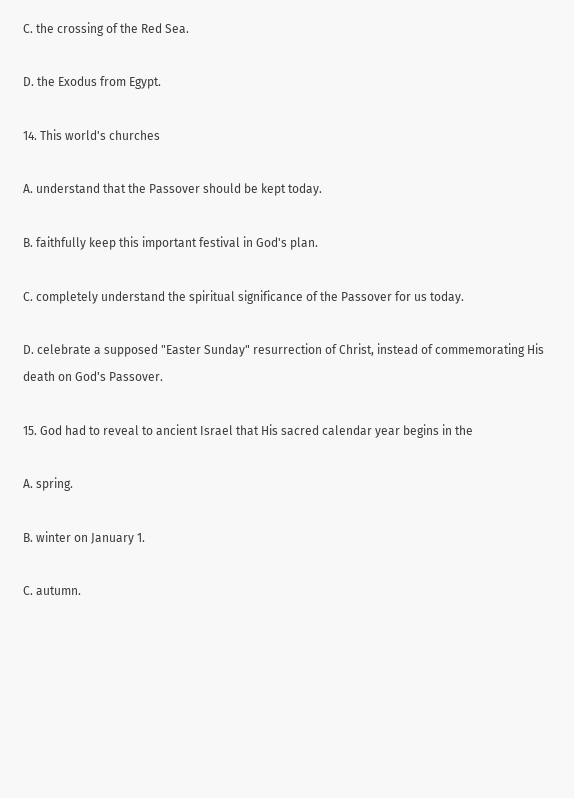C. the crossing of the Red Sea.

D. the Exodus from Egypt.

14. This world's churches

A. understand that the Passover should be kept today.

B. faithfully keep this important festival in God's plan.

C. completely understand the spiritual significance of the Passover for us today.

D. celebrate a supposed "Easter Sunday" resurrection of Christ, instead of commemorating His death on God's Passover.

15. God had to reveal to ancient Israel that His sacred calendar year begins in the

A. spring.

B. winter on January 1.

C. autumn.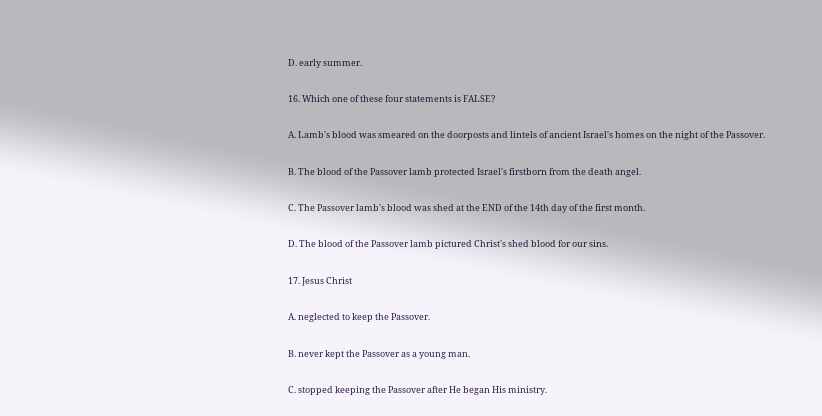D. early summer.

16. Which one of these four statements is FALSE?

A. Lamb's blood was smeared on the doorposts and lintels of ancient Israel's homes on the night of the Passover.

B. The blood of the Passover lamb protected Israel's firstborn from the death angel.

C. The Passover lamb's blood was shed at the END of the 14th day of the first month.

D. The blood of the Passover lamb pictured Christ's shed blood for our sins.

17. Jesus Christ

A. neglected to keep the Passover.

B. never kept the Passover as a young man.

C. stopped keeping the Passover after He began His ministry.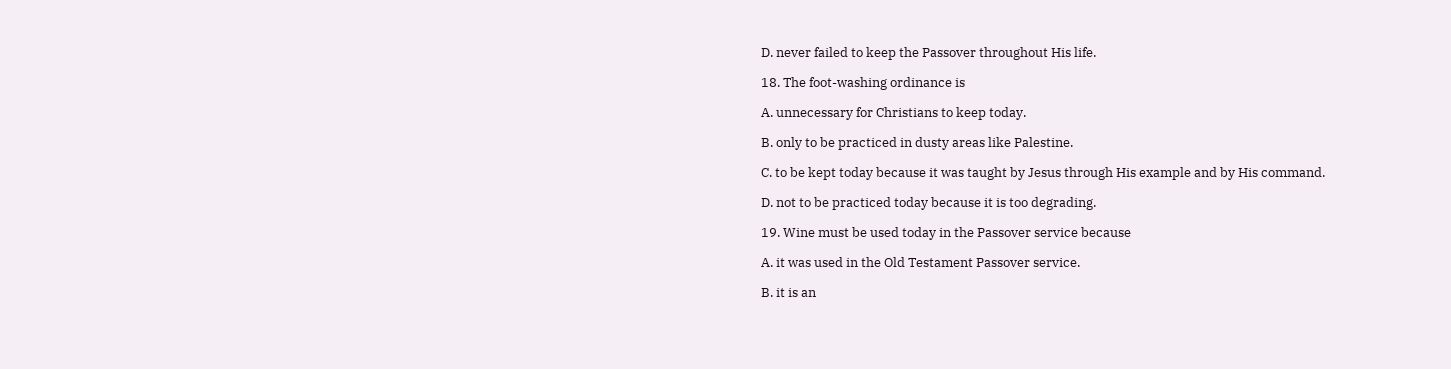D. never failed to keep the Passover throughout His life.

18. The foot-washing ordinance is

A. unnecessary for Christians to keep today.

B. only to be practiced in dusty areas like Palestine.

C. to be kept today because it was taught by Jesus through His example and by His command.

D. not to be practiced today because it is too degrading.

19. Wine must be used today in the Passover service because

A. it was used in the Old Testament Passover service.

B. it is an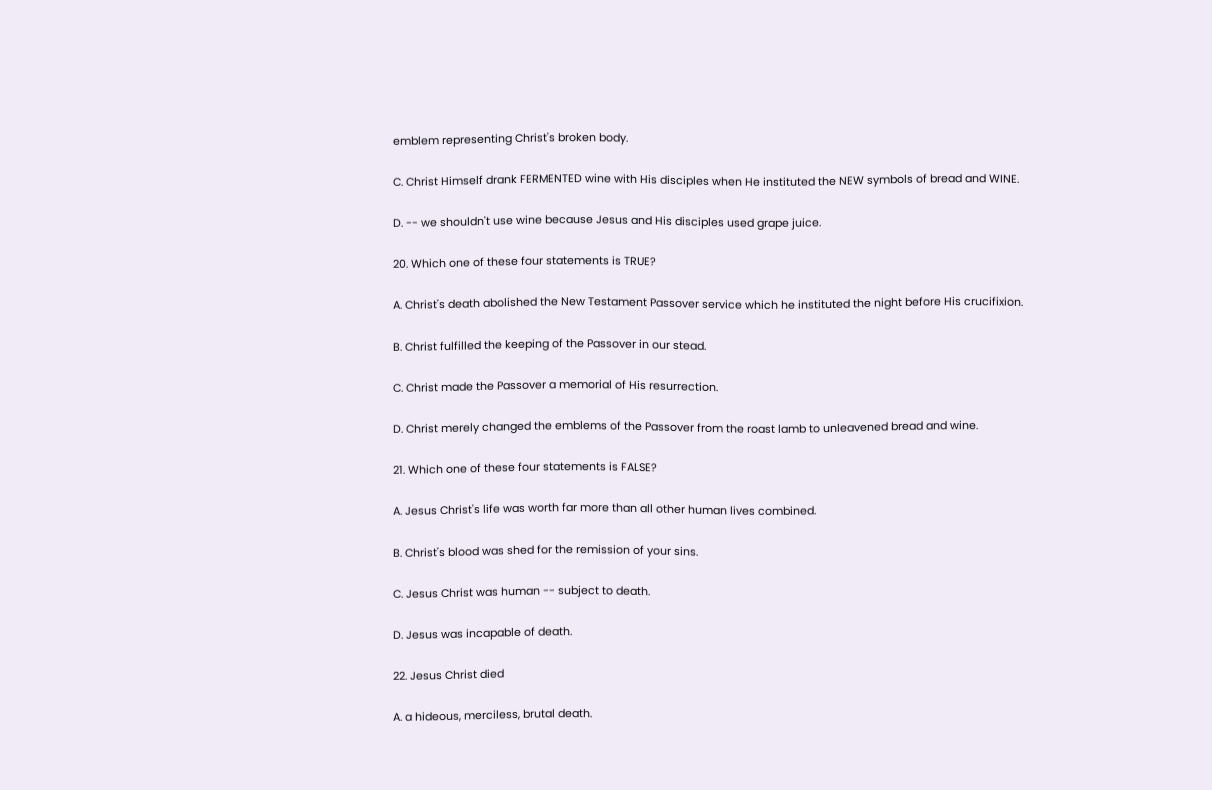emblem representing Christ's broken body.

C. Christ Himself drank FERMENTED wine with His disciples when He instituted the NEW symbols of bread and WINE.

D. -- we shouldn't use wine because Jesus and His disciples used grape juice.

20. Which one of these four statements is TRUE?

A. Christ's death abolished the New Testament Passover service which he instituted the night before His crucifixion.

B. Christ fulfilled the keeping of the Passover in our stead.

C. Christ made the Passover a memorial of His resurrection.

D. Christ merely changed the emblems of the Passover from the roast lamb to unleavened bread and wine.

21. Which one of these four statements is FALSE?

A. Jesus Christ's life was worth far more than all other human lives combined.

B. Christ's blood was shed for the remission of your sins.

C. Jesus Christ was human -- subject to death.

D. Jesus was incapable of death.

22. Jesus Christ died

A. a hideous, merciless, brutal death.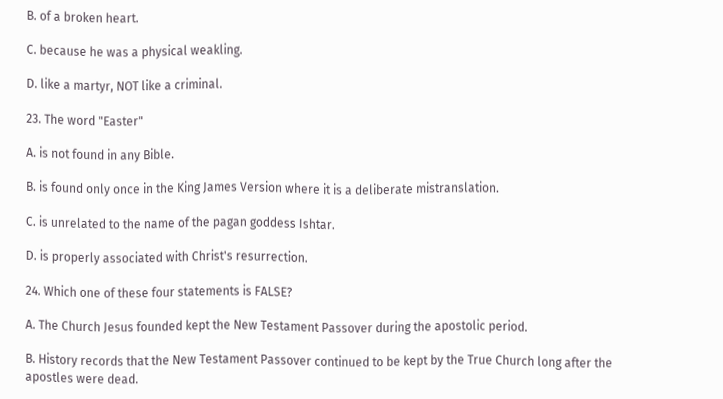B. of a broken heart.

C. because he was a physical weakling.

D. like a martyr, NOT like a criminal.

23. The word "Easter"

A. is not found in any Bible.

B. is found only once in the King James Version where it is a deliberate mistranslation.

C. is unrelated to the name of the pagan goddess Ishtar.

D. is properly associated with Christ's resurrection.

24. Which one of these four statements is FALSE?

A. The Church Jesus founded kept the New Testament Passover during the apostolic period.

B. History records that the New Testament Passover continued to be kept by the True Church long after the apostles were dead.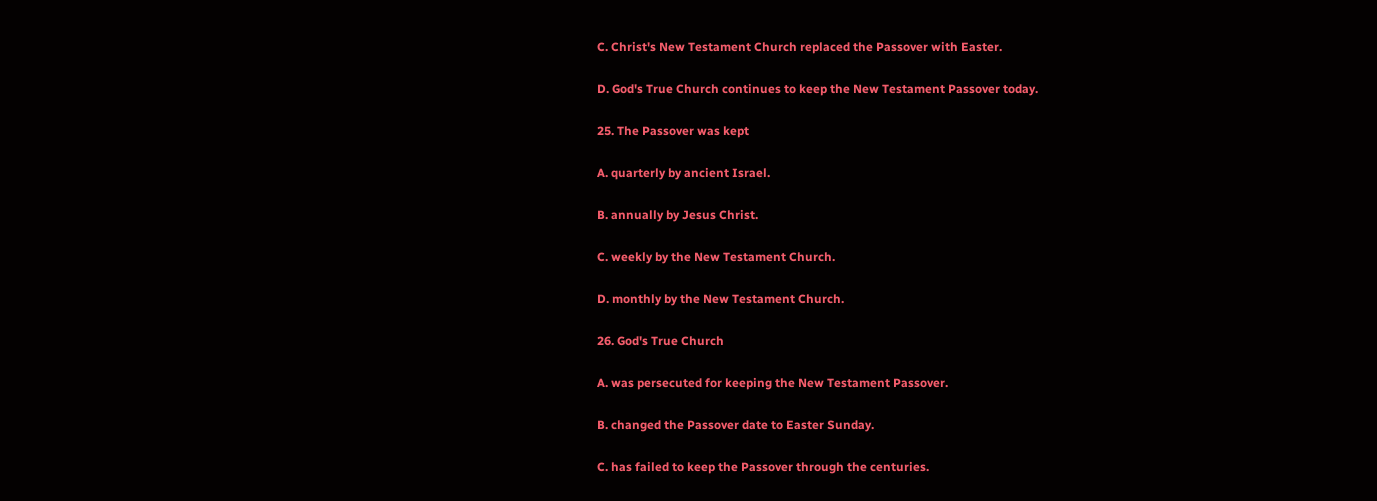C. Christ's New Testament Church replaced the Passover with Easter.

D. God's True Church continues to keep the New Testament Passover today.

25. The Passover was kept

A. quarterly by ancient Israel.

B. annually by Jesus Christ.

C. weekly by the New Testament Church.

D. monthly by the New Testament Church.

26. God's True Church

A. was persecuted for keeping the New Testament Passover.

B. changed the Passover date to Easter Sunday.

C. has failed to keep the Passover through the centuries.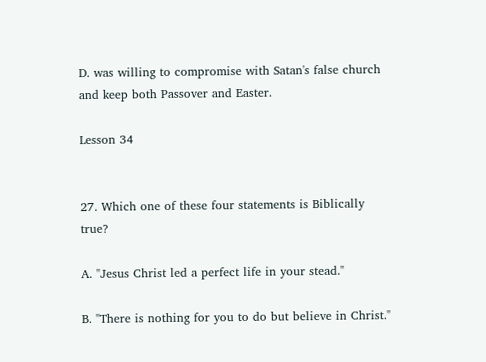D. was willing to compromise with Satan's false church and keep both Passover and Easter.

Lesson 34


27. Which one of these four statements is Biblically true?

A. "Jesus Christ led a perfect life in your stead."

B. "There is nothing for you to do but believe in Christ."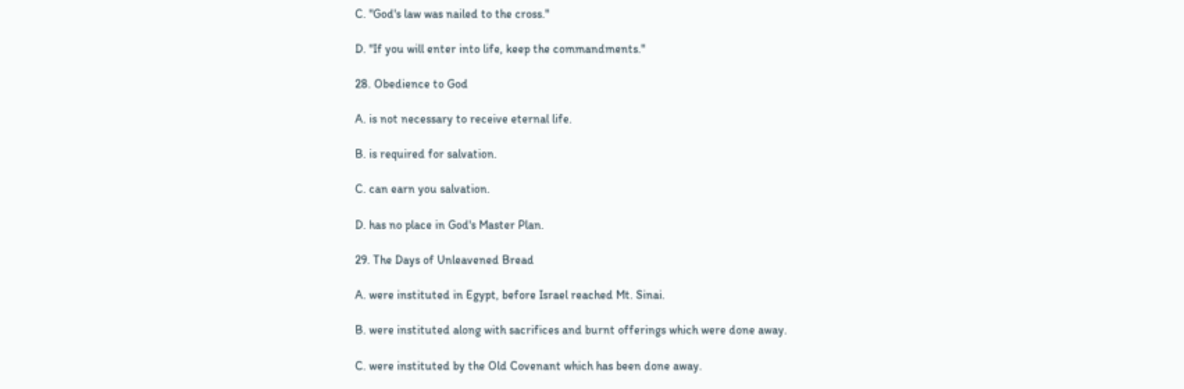C. "God's law was nailed to the cross."

D. "If you will enter into life, keep the commandments."

28. Obedience to God

A. is not necessary to receive eternal life.

B. is required for salvation.

C. can earn you salvation.

D. has no place in God's Master Plan.

29. The Days of Unleavened Bread

A. were instituted in Egypt, before Israel reached Mt. Sinai.

B. were instituted along with sacrifices and burnt offerings which were done away.

C. were instituted by the Old Covenant which has been done away.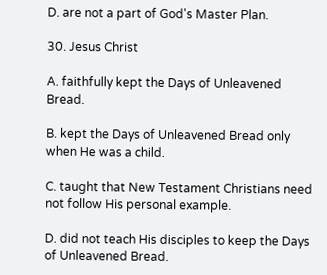D. are not a part of God's Master Plan.

30. Jesus Christ

A. faithfully kept the Days of Unleavened Bread.

B. kept the Days of Unleavened Bread only when He was a child.

C. taught that New Testament Christians need not follow His personal example.

D. did not teach His disciples to keep the Days of Unleavened Bread.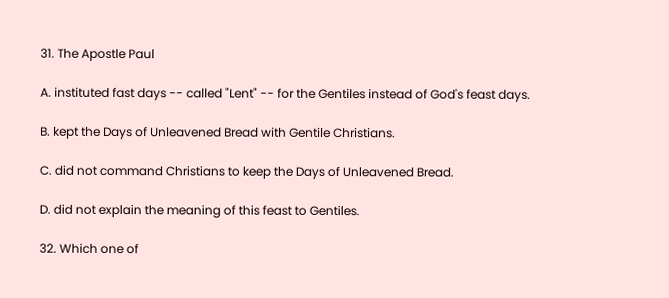31. The Apostle Paul

A. instituted fast days -- called "Lent" -- for the Gentiles instead of God's feast days.

B. kept the Days of Unleavened Bread with Gentile Christians.

C. did not command Christians to keep the Days of Unleavened Bread.

D. did not explain the meaning of this feast to Gentiles.

32. Which one of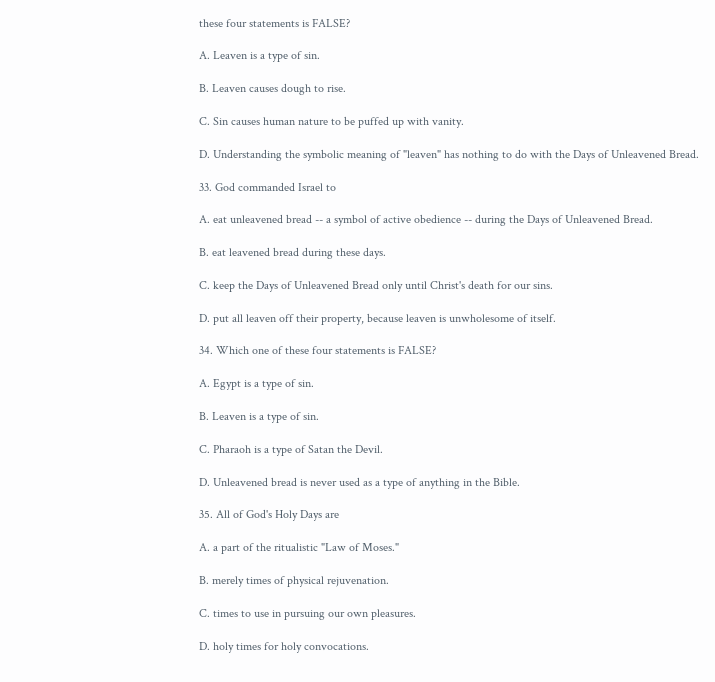these four statements is FALSE?

A. Leaven is a type of sin.

B. Leaven causes dough to rise.

C. Sin causes human nature to be puffed up with vanity.

D. Understanding the symbolic meaning of "leaven" has nothing to do with the Days of Unleavened Bread.

33. God commanded Israel to

A. eat unleavened bread -- a symbol of active obedience -- during the Days of Unleavened Bread.

B. eat leavened bread during these days.

C. keep the Days of Unleavened Bread only until Christ's death for our sins.

D. put all leaven off their property, because leaven is unwholesome of itself.

34. Which one of these four statements is FALSE?

A. Egypt is a type of sin.

B. Leaven is a type of sin.

C. Pharaoh is a type of Satan the Devil.

D. Unleavened bread is never used as a type of anything in the Bible.

35. All of God's Holy Days are

A. a part of the ritualistic "Law of Moses."

B. merely times of physical rejuvenation.

C. times to use in pursuing our own pleasures.

D. holy times for holy convocations.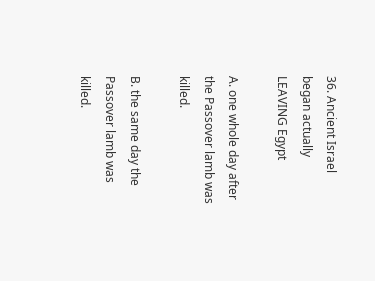36. Ancient Israel began actually LEAVING Egypt

A. one whole day after the Passover lamb was killed.

B. the same day the Passover lamb was killed.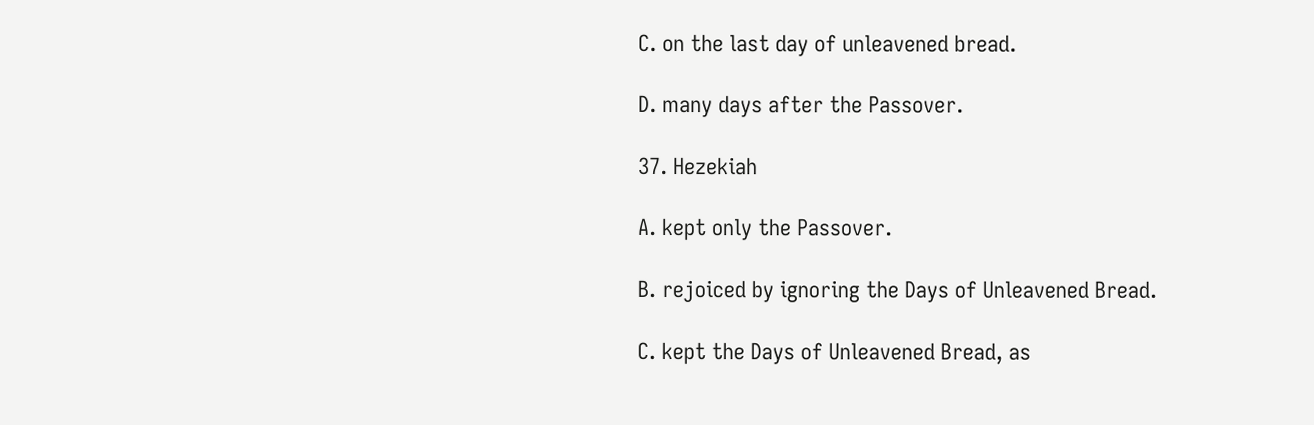C. on the last day of unleavened bread.

D. many days after the Passover.

37. Hezekiah

A. kept only the Passover.

B. rejoiced by ignoring the Days of Unleavened Bread.

C. kept the Days of Unleavened Bread, as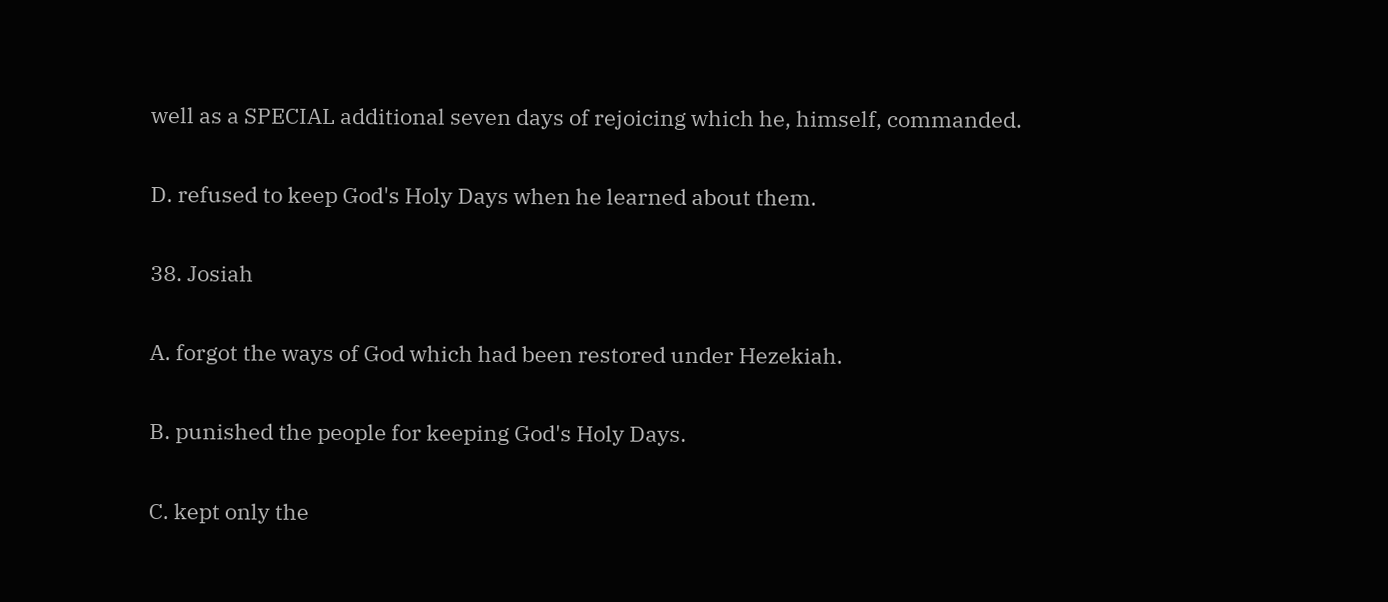well as a SPECIAL additional seven days of rejoicing which he, himself, commanded.

D. refused to keep God's Holy Days when he learned about them.

38. Josiah

A. forgot the ways of God which had been restored under Hezekiah.

B. punished the people for keeping God's Holy Days.

C. kept only the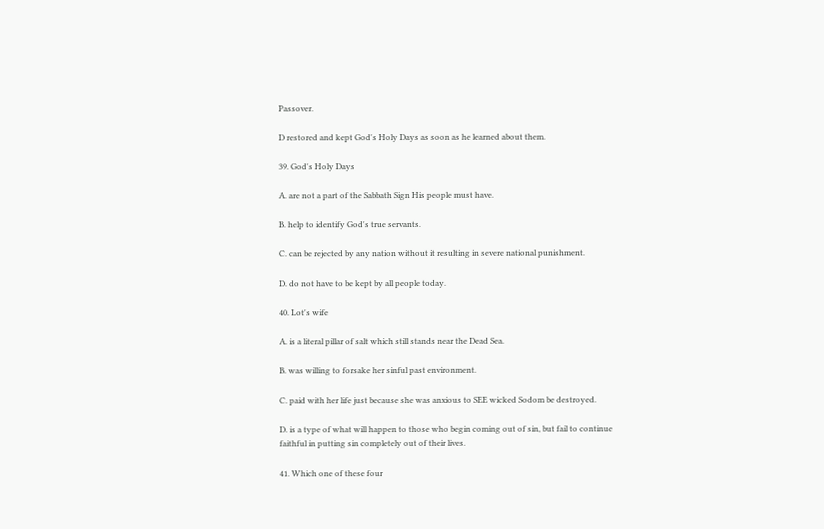Passover.

D restored and kept God's Holy Days as soon as he learned about them.

39. God's Holy Days

A. are not a part of the Sabbath Sign His people must have.

B. help to identify God's true servants.

C. can be rejected by any nation without it resulting in severe national punishment.

D. do not have to be kept by all people today.

40. Lot's wife

A. is a literal pillar of salt which still stands near the Dead Sea.

B. was willing to forsake her sinful past environment.

C. paid with her life just because she was anxious to SEE wicked Sodom be destroyed.

D. is a type of what will happen to those who begin coming out of sin, but fail to continue faithful in putting sin completely out of their lives.

41. Which one of these four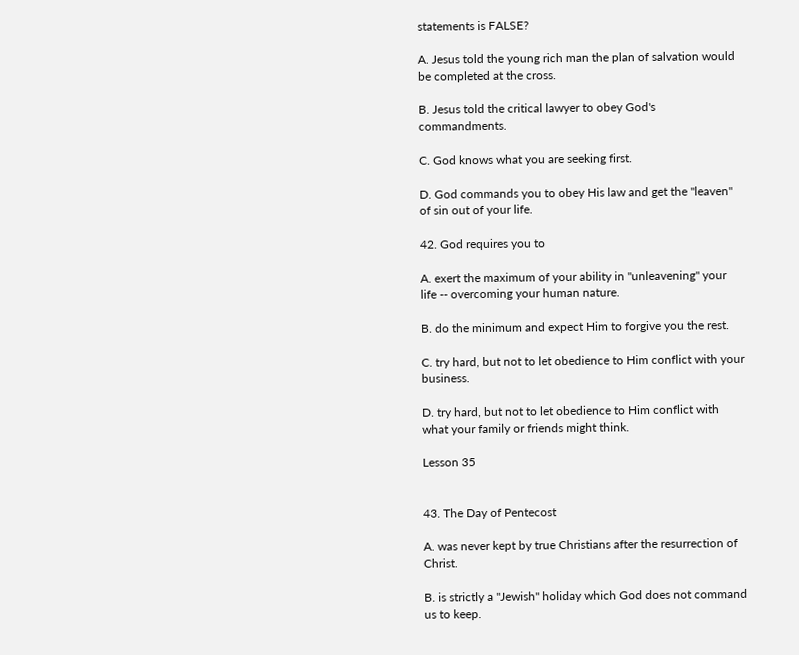statements is FALSE?

A. Jesus told the young rich man the plan of salvation would be completed at the cross.

B. Jesus told the critical lawyer to obey God's commandments.

C. God knows what you are seeking first.

D. God commands you to obey His law and get the "leaven" of sin out of your life.

42. God requires you to

A. exert the maximum of your ability in "unleavening" your  life -- overcoming your human nature.

B. do the minimum and expect Him to forgive you the rest.

C. try hard, but not to let obedience to Him conflict with your business.

D. try hard, but not to let obedience to Him conflict with what your family or friends might think.

Lesson 35


43. The Day of Pentecost

A. was never kept by true Christians after the resurrection of Christ.

B. is strictly a "Jewish" holiday which God does not command us to keep.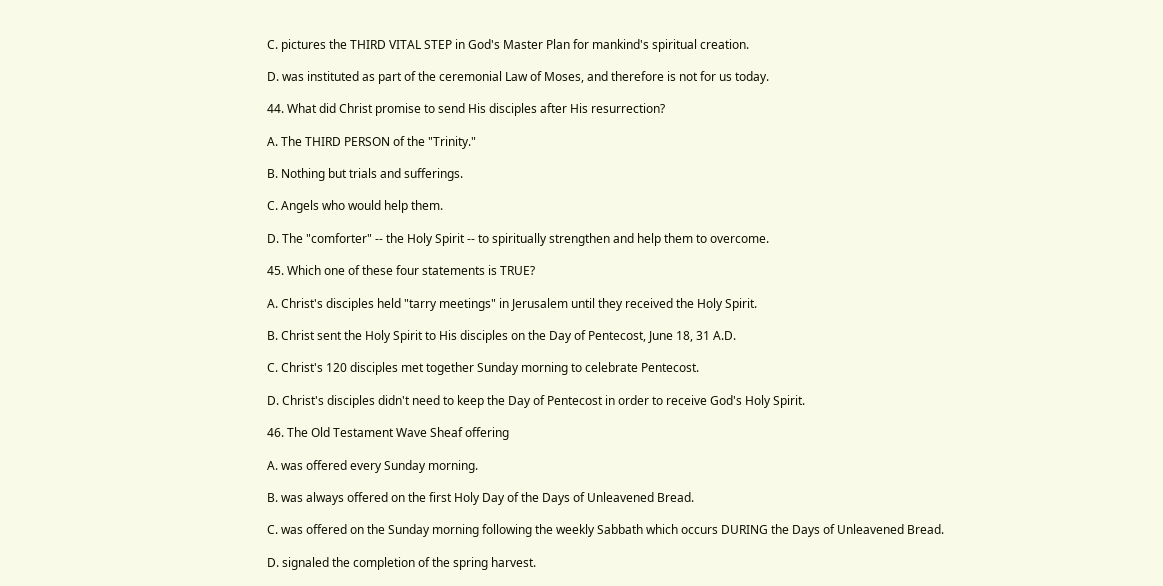C. pictures the THIRD VITAL STEP in God's Master Plan for mankind's spiritual creation.

D. was instituted as part of the ceremonial Law of Moses, and therefore is not for us today.

44. What did Christ promise to send His disciples after His resurrection?

A. The THIRD PERSON of the "Trinity."

B. Nothing but trials and sufferings.

C. Angels who would help them.

D. The "comforter" -- the Holy Spirit -- to spiritually strengthen and help them to overcome.

45. Which one of these four statements is TRUE?

A. Christ's disciples held "tarry meetings" in Jerusalem until they received the Holy Spirit.

B. Christ sent the Holy Spirit to His disciples on the Day of Pentecost, June 18, 31 A.D.

C. Christ's 120 disciples met together Sunday morning to celebrate Pentecost.

D. Christ's disciples didn't need to keep the Day of Pentecost in order to receive God's Holy Spirit.

46. The Old Testament Wave Sheaf offering

A. was offered every Sunday morning.

B. was always offered on the first Holy Day of the Days of Unleavened Bread.

C. was offered on the Sunday morning following the weekly Sabbath which occurs DURING the Days of Unleavened Bread.

D. signaled the completion of the spring harvest.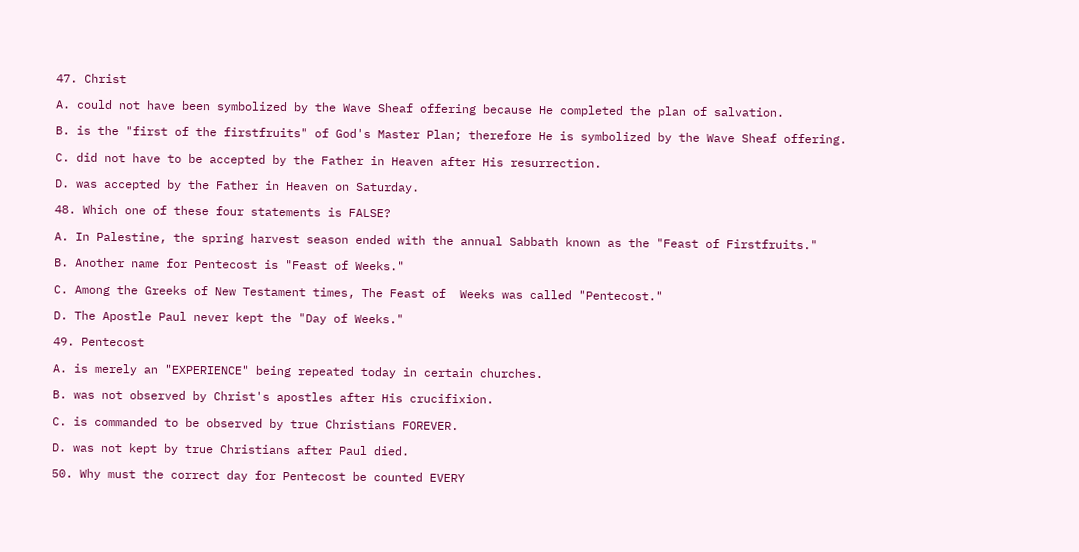47. Christ

A. could not have been symbolized by the Wave Sheaf offering because He completed the plan of salvation.

B. is the "first of the firstfruits" of God's Master Plan; therefore He is symbolized by the Wave Sheaf offering.

C. did not have to be accepted by the Father in Heaven after His resurrection.

D. was accepted by the Father in Heaven on Saturday.

48. Which one of these four statements is FALSE?

A. In Palestine, the spring harvest season ended with the annual Sabbath known as the "Feast of Firstfruits."

B. Another name for Pentecost is "Feast of Weeks."

C. Among the Greeks of New Testament times, The Feast of  Weeks was called "Pentecost."

D. The Apostle Paul never kept the "Day of Weeks."

49. Pentecost

A. is merely an "EXPERIENCE" being repeated today in certain churches.

B. was not observed by Christ's apostles after His crucifixion.

C. is commanded to be observed by true Christians FOREVER.

D. was not kept by true Christians after Paul died.

50. Why must the correct day for Pentecost be counted EVERY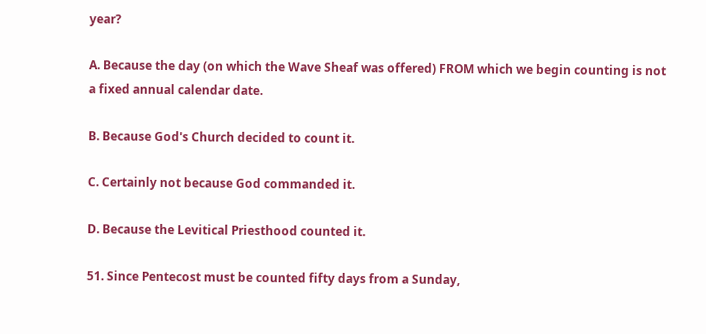year?

A. Because the day (on which the Wave Sheaf was offered) FROM which we begin counting is not a fixed annual calendar date.

B. Because God's Church decided to count it.

C. Certainly not because God commanded it.

D. Because the Levitical Priesthood counted it.

51. Since Pentecost must be counted fifty days from a Sunday,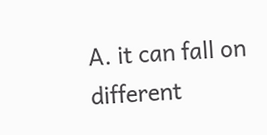A. it can fall on different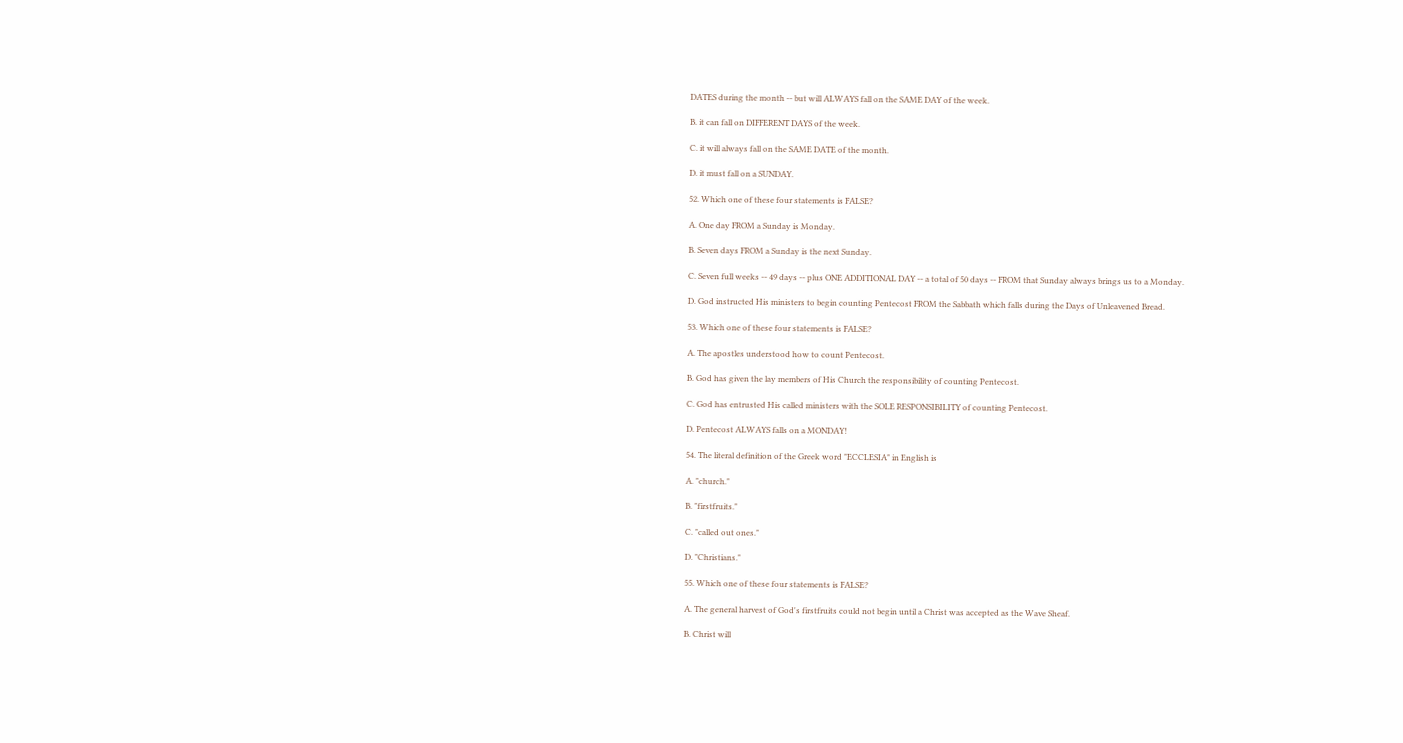DATES during the month -- but will ALWAYS fall on the SAME DAY of the week.

B. it can fall on DIFFERENT DAYS of the week.

C. it will always fall on the SAME DATE of the month.

D. it must fall on a SUNDAY.

52. Which one of these four statements is FALSE?

A. One day FROM a Sunday is Monday.

B. Seven days FROM a Sunday is the next Sunday.

C. Seven full weeks -- 49 days -- plus ONE ADDITIONAL DAY -- a total of 50 days -- FROM that Sunday always brings us to a Monday.

D. God instructed His ministers to begin counting Pentecost FROM the Sabbath which falls during the Days of Unleavened Bread.

53. Which one of these four statements is FALSE?

A. The apostles understood how to count Pentecost.

B. God has given the lay members of His Church the responsibility of counting Pentecost.

C. God has entrusted His called ministers with the SOLE RESPONSIBILITY of counting Pentecost.

D. Pentecost ALWAYS falls on a MONDAY!

54. The literal definition of the Greek word "ECCLESIA" in English is

A. "church."

B. "firstfruits."

C. "called out ones."

D. "Christians."

55. Which one of these four statements is FALSE?

A. The general harvest of God's firstfruits could not begin until a Christ was accepted as the Wave Sheaf.

B. Christ will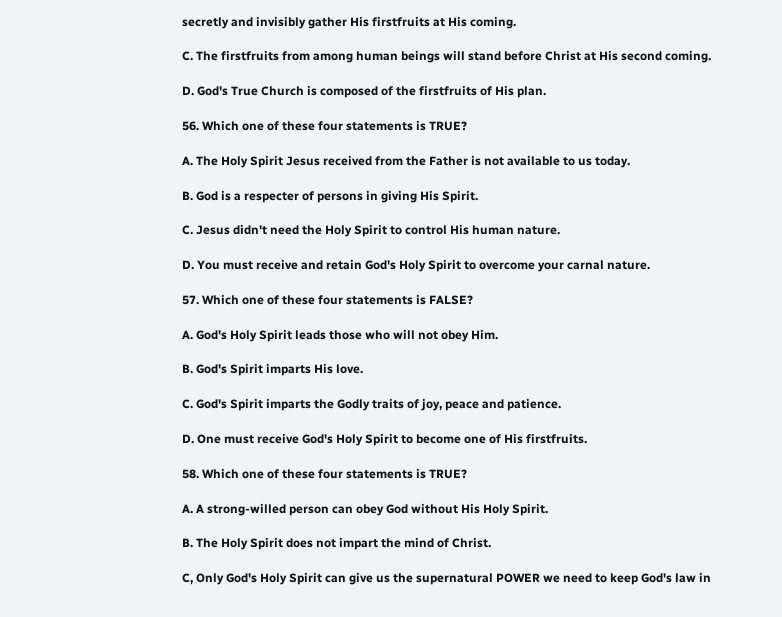secretly and invisibly gather His firstfruits at His coming.

C. The firstfruits from among human beings will stand before Christ at His second coming.

D. God's True Church is composed of the firstfruits of His plan.

56. Which one of these four statements is TRUE?

A. The Holy Spirit Jesus received from the Father is not available to us today.

B. God is a respecter of persons in giving His Spirit.

C. Jesus didn't need the Holy Spirit to control His human nature.

D. You must receive and retain God's Holy Spirit to overcome your carnal nature.

57. Which one of these four statements is FALSE?

A. God's Holy Spirit leads those who will not obey Him.

B. God's Spirit imparts His love.

C. God's Spirit imparts the Godly traits of joy, peace and patience.

D. One must receive God's Holy Spirit to become one of His firstfruits.

58. Which one of these four statements is TRUE?

A. A strong-willed person can obey God without His Holy Spirit.

B. The Holy Spirit does not impart the mind of Christ.

C, Only God's Holy Spirit can give us the supernatural POWER we need to keep God's law in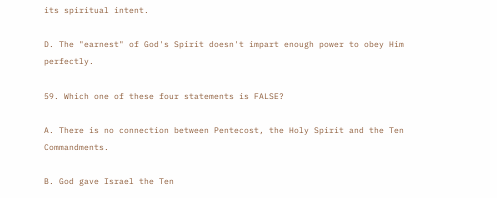its spiritual intent.

D. The "earnest" of God's Spirit doesn't impart enough power to obey Him perfectly.

59. Which one of these four statements is FALSE?

A. There is no connection between Pentecost, the Holy Spirit and the Ten Commandments.

B. God gave Israel the Ten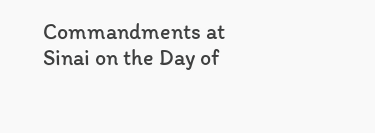Commandments at Sinai on the Day of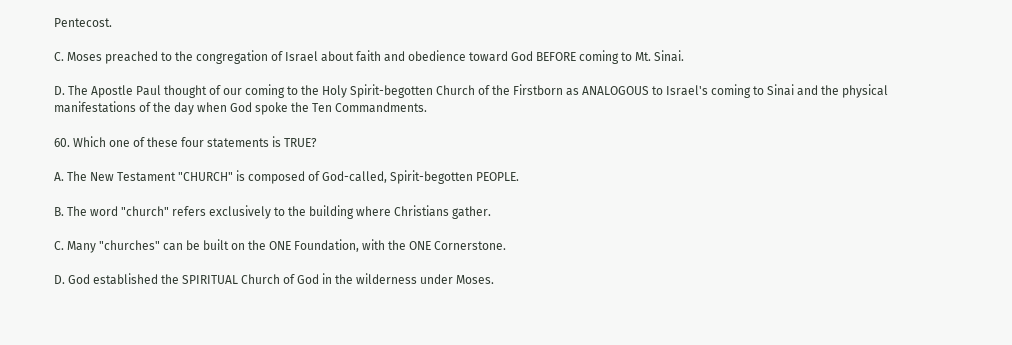Pentecost.

C. Moses preached to the congregation of Israel about faith and obedience toward God BEFORE coming to Mt. Sinai.

D. The Apostle Paul thought of our coming to the Holy Spirit-begotten Church of the Firstborn as ANALOGOUS to Israel's coming to Sinai and the physical manifestations of the day when God spoke the Ten Commandments.

60. Which one of these four statements is TRUE?

A. The New Testament "CHURCH" is composed of God-called, Spirit-begotten PEOPLE.

B. The word "church" refers exclusively to the building where Christians gather.

C. Many "churches" can be built on the ONE Foundation, with the ONE Cornerstone.

D. God established the SPIRITUAL Church of God in the wilderness under Moses.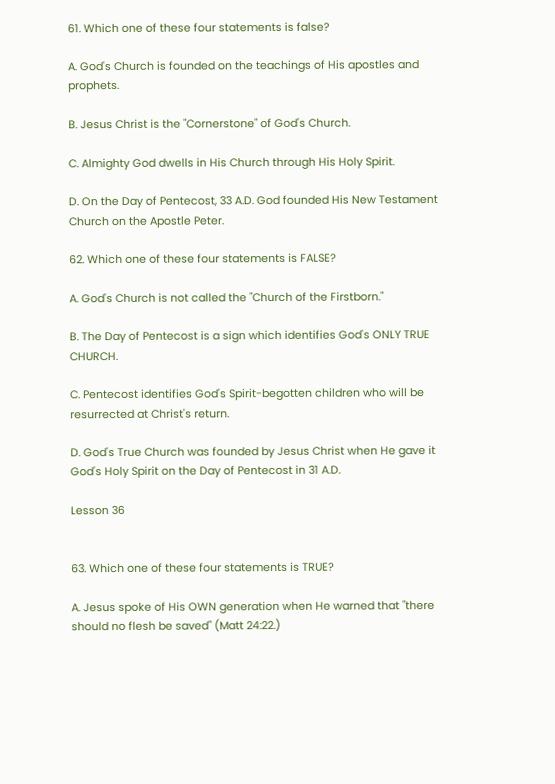61. Which one of these four statements is false?

A. God's Church is founded on the teachings of His apostles and prophets.

B. Jesus Christ is the "Cornerstone" of God's Church.

C. Almighty God dwells in His Church through His Holy Spirit.

D. On the Day of Pentecost, 33 A.D. God founded His New Testament Church on the Apostle Peter.

62. Which one of these four statements is FALSE?

A. God's Church is not called the "Church of the Firstborn."

B. The Day of Pentecost is a sign which identifies God's ONLY TRUE CHURCH.

C. Pentecost identifies God's Spirit-begotten children who will be resurrected at Christ's return.

D. God's True Church was founded by Jesus Christ when He gave it God's Holy Spirit on the Day of Pentecost in 31 A.D.

Lesson 36


63. Which one of these four statements is TRUE?

A. Jesus spoke of His OWN generation when He warned that "there should no flesh be saved" (Matt 24:22.)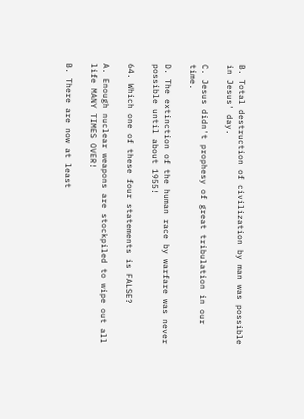B. Total destruction of civilization by man was possible in Jesus' day.

C. Jesus didn't prophesy of great tribulation in our time.

D. The extinction of the human race by warfare was never possible until about 1955!

64. Which one of these four statements is FALSE?

A. Enough nuclear weapons are stockpiled to wipe out all life MANY TIMES OVER!

B. There are now at least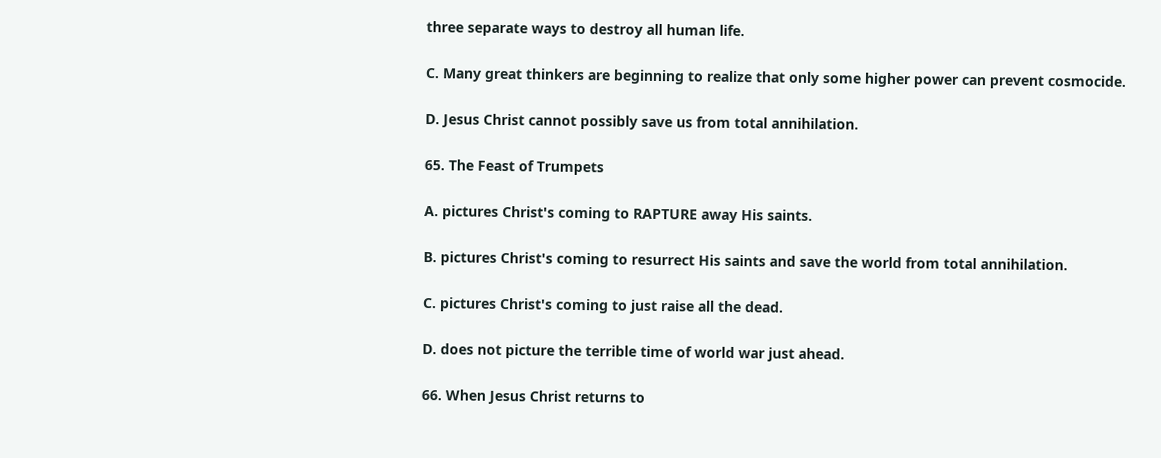three separate ways to destroy all human life.

C. Many great thinkers are beginning to realize that only some higher power can prevent cosmocide.

D. Jesus Christ cannot possibly save us from total annihilation.

65. The Feast of Trumpets

A. pictures Christ's coming to RAPTURE away His saints.

B. pictures Christ's coming to resurrect His saints and save the world from total annihilation.

C. pictures Christ's coming to just raise all the dead.

D. does not picture the terrible time of world war just ahead.

66. When Jesus Christ returns to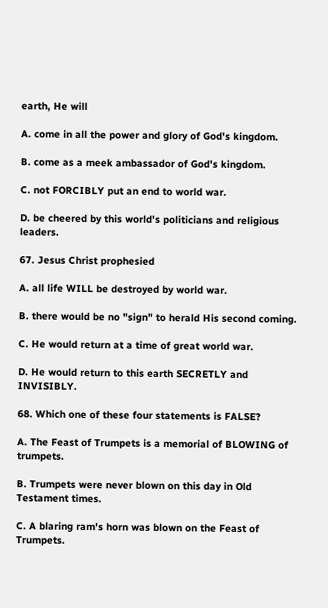earth, He will

A. come in all the power and glory of God's kingdom.

B. come as a meek ambassador of God's kingdom.

C. not FORCIBLY put an end to world war.

D. be cheered by this world's politicians and religious leaders.

67. Jesus Christ prophesied

A. all life WILL be destroyed by world war.

B. there would be no "sign" to herald His second coming.

C. He would return at a time of great world war.

D. He would return to this earth SECRETLY and INVISIBLY.

68. Which one of these four statements is FALSE?

A. The Feast of Trumpets is a memorial of BLOWING of trumpets.

B. Trumpets were never blown on this day in Old Testament times.

C. A blaring ram's horn was blown on the Feast of Trumpets.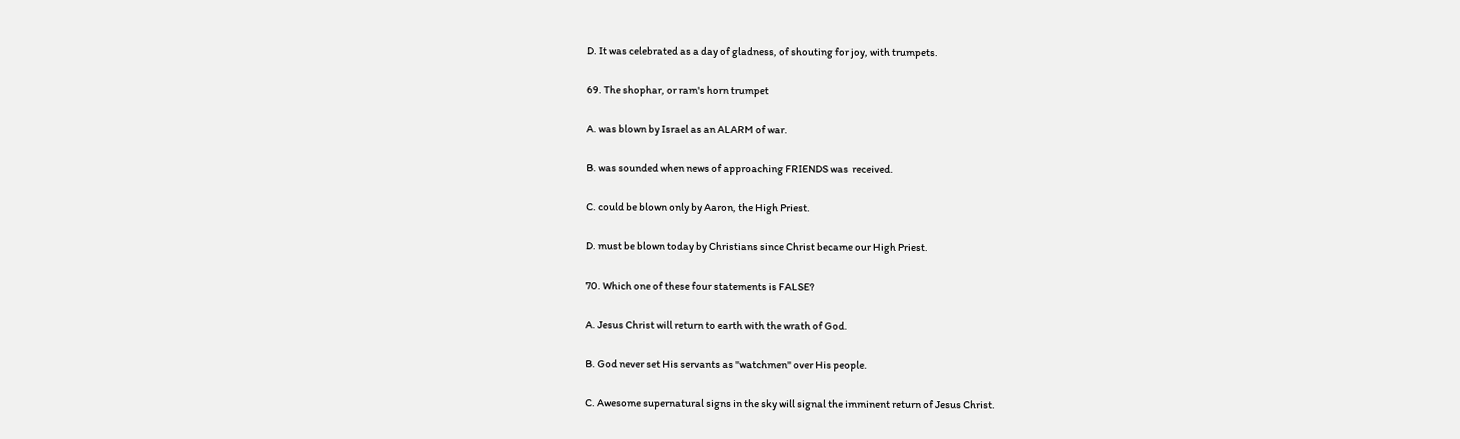D. It was celebrated as a day of gladness, of shouting for joy, with trumpets.

69. The shophar, or ram's horn trumpet

A. was blown by Israel as an ALARM of war.

B. was sounded when news of approaching FRIENDS was  received.

C. could be blown only by Aaron, the High Priest.

D. must be blown today by Christians since Christ became our High Priest.

70. Which one of these four statements is FALSE?

A. Jesus Christ will return to earth with the wrath of God.

B. God never set His servants as "watchmen" over His people.

C. Awesome supernatural signs in the sky will signal the imminent return of Jesus Christ.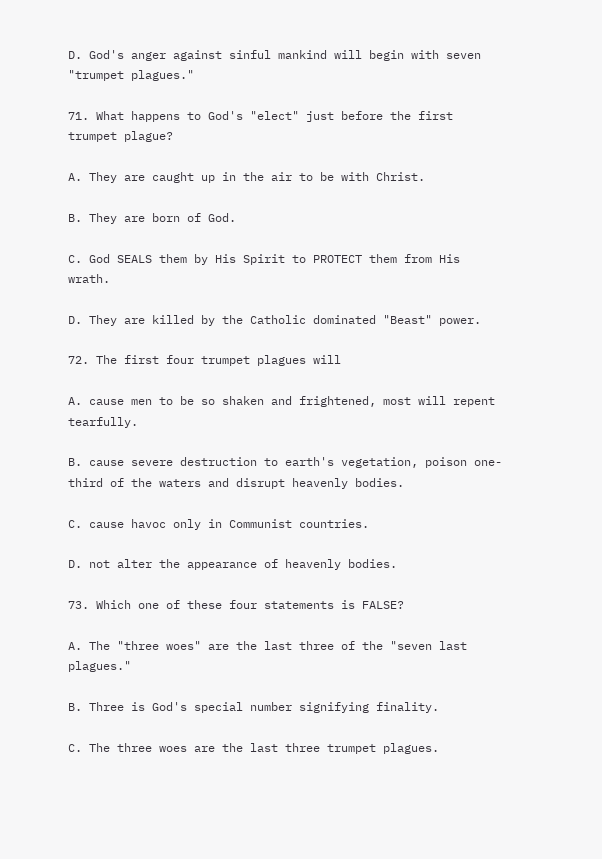D. God's anger against sinful mankind will begin with seven "trumpet plagues."

71. What happens to God's "elect" just before the first trumpet plague?

A. They are caught up in the air to be with Christ.

B. They are born of God.

C. God SEALS them by His Spirit to PROTECT them from His wrath.

D. They are killed by the Catholic dominated "Beast" power.

72. The first four trumpet plagues will

A. cause men to be so shaken and frightened, most will repent tearfully.

B. cause severe destruction to earth's vegetation, poison one-third of the waters and disrupt heavenly bodies.

C. cause havoc only in Communist countries.

D. not alter the appearance of heavenly bodies.

73. Which one of these four statements is FALSE?

A. The "three woes" are the last three of the "seven last plagues."

B. Three is God's special number signifying finality.

C. The three woes are the last three trumpet plagues.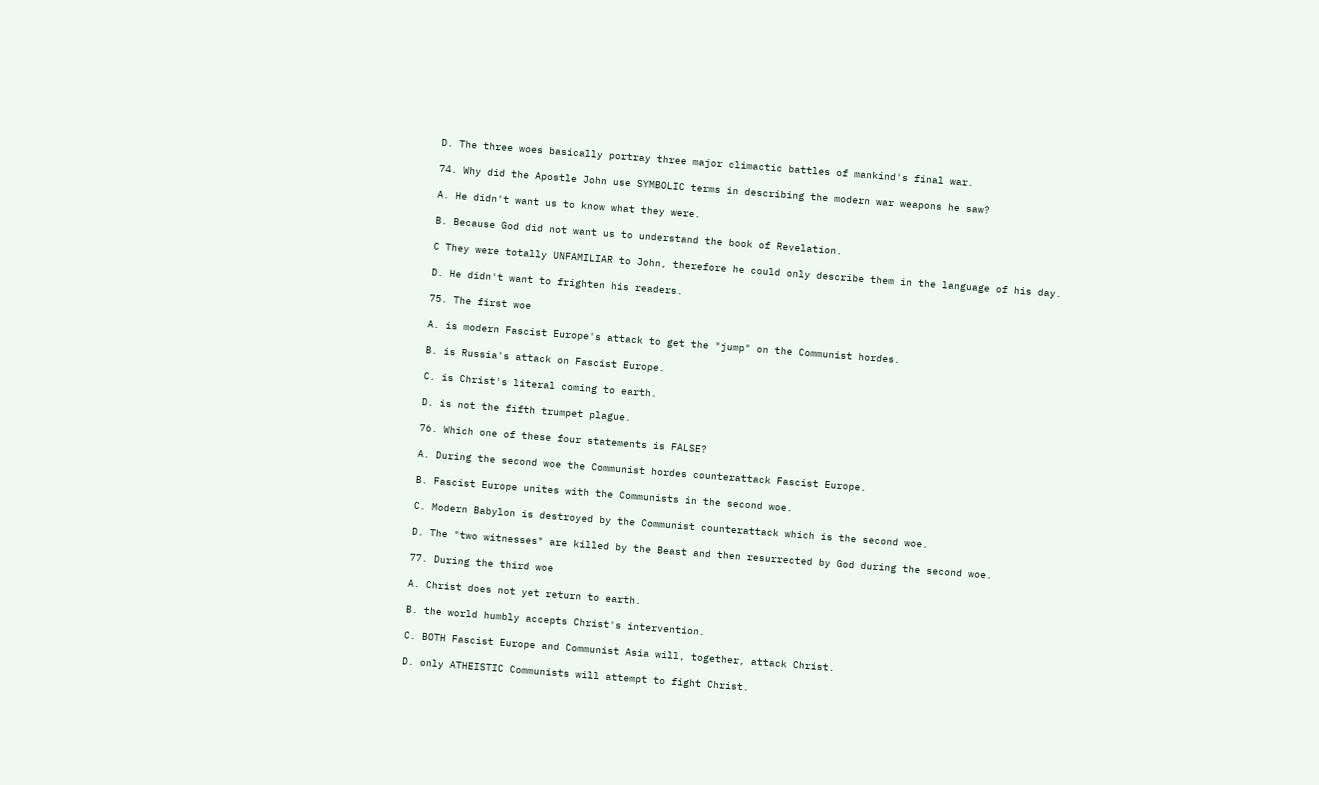D. The three woes basically portray three major climactic battles of mankind's final war.

74. Why did the Apostle John use SYMBOLIC terms in describing the modern war weapons he saw?

A. He didn't want us to know what they were.

B. Because God did not want us to understand the book of Revelation.

C They were totally UNFAMILIAR to John, therefore he could only describe them in the language of his day.

D. He didn't want to frighten his readers.

75. The first woe

A. is modern Fascist Europe's attack to get the "jump" on the Communist hordes.

B. is Russia's attack on Fascist Europe.

C. is Christ's literal coming to earth.

D. is not the fifth trumpet plague.

76. Which one of these four statements is FALSE?

A. During the second woe the Communist hordes counterattack Fascist Europe.

B. Fascist Europe unites with the Communists in the second woe.

C. Modern Babylon is destroyed by the Communist counterattack which is the second woe.

D. The "two witnesses" are killed by the Beast and then resurrected by God during the second woe.

77. During the third woe

A. Christ does not yet return to earth.

B. the world humbly accepts Christ's intervention.

C. BOTH Fascist Europe and Communist Asia will, together, attack Christ.

D. only ATHEISTIC Communists will attempt to fight Christ.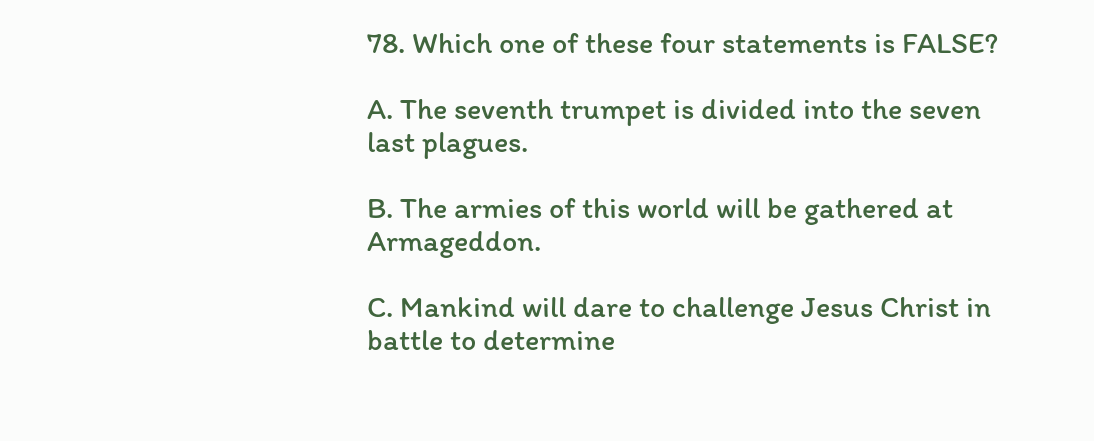78. Which one of these four statements is FALSE?

A. The seventh trumpet is divided into the seven last plagues.

B. The armies of this world will be gathered at Armageddon.

C. Mankind will dare to challenge Jesus Christ in battle to determine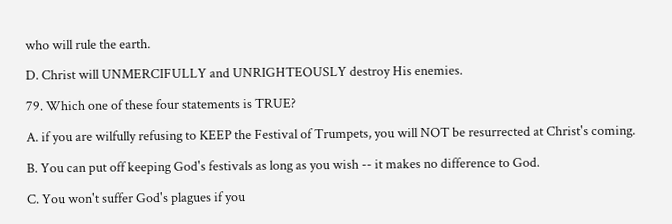who will rule the earth.

D. Christ will UNMERCIFULLY and UNRIGHTEOUSLY destroy His enemies.

79. Which one of these four statements is TRUE?

A. if you are wilfully refusing to KEEP the Festival of Trumpets, you will NOT be resurrected at Christ's coming.

B. You can put off keeping God's festivals as long as you wish -- it makes no difference to God.

C. You won't suffer God's plagues if you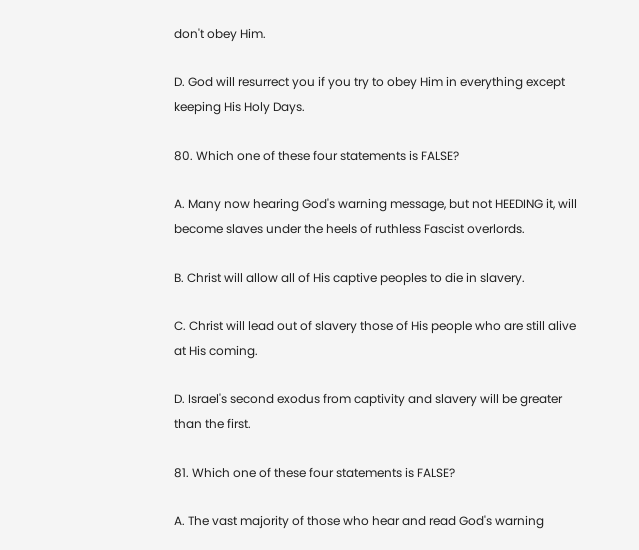don't obey Him.

D. God will resurrect you if you try to obey Him in everything except keeping His Holy Days.

80. Which one of these four statements is FALSE?

A. Many now hearing God's warning message, but not HEEDING it, will become slaves under the heels of ruthless Fascist overlords.

B. Christ will allow all of His captive peoples to die in slavery.

C. Christ will lead out of slavery those of His people who are still alive at His coming.

D. Israel's second exodus from captivity and slavery will be greater than the first.

81. Which one of these four statements is FALSE?

A. The vast majority of those who hear and read God's warning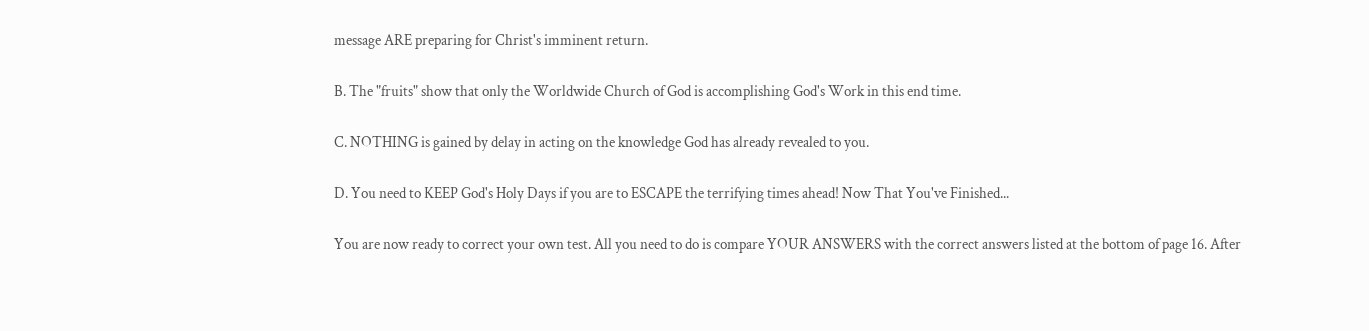message ARE preparing for Christ's imminent return.

B. The "fruits" show that only the Worldwide Church of God is accomplishing God's Work in this end time.

C. NOTHING is gained by delay in acting on the knowledge God has already revealed to you.

D. You need to KEEP God's Holy Days if you are to ESCAPE the terrifying times ahead! Now That You've Finished...

You are now ready to correct your own test. All you need to do is compare YOUR ANSWERS with the correct answers listed at the bottom of page 16. After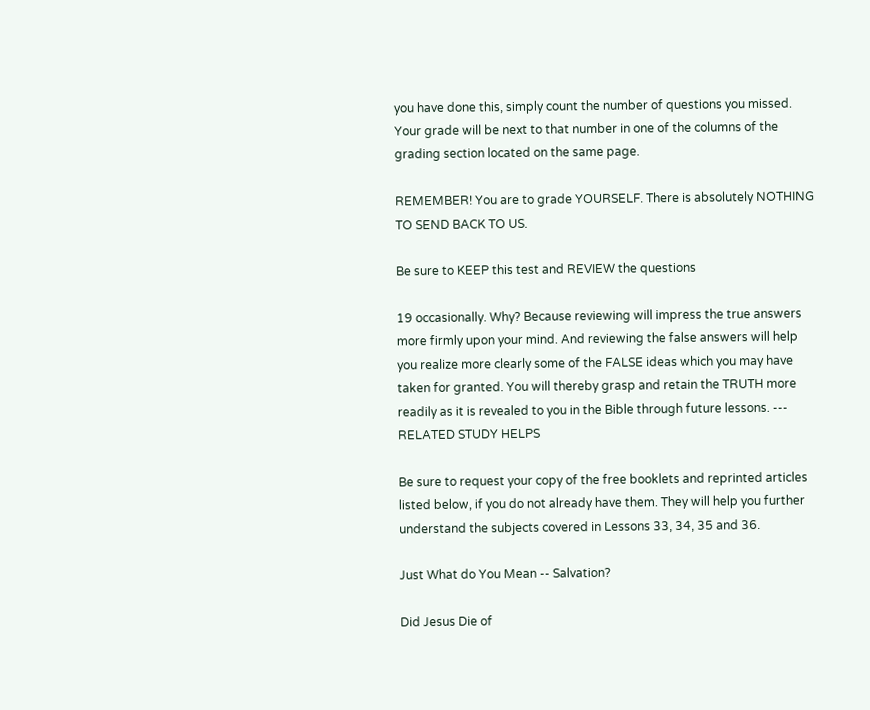you have done this, simply count the number of questions you missed. Your grade will be next to that number in one of the columns of the grading section located on the same page.

REMEMBER! You are to grade YOURSELF. There is absolutely NOTHING TO SEND BACK TO US.

Be sure to KEEP this test and REVIEW the questions

19 occasionally. Why? Because reviewing will impress the true answers more firmly upon your mind. And reviewing the false answers will help you realize more clearly some of the FALSE ideas which you may have taken for granted. You will thereby grasp and retain the TRUTH more readily as it is revealed to you in the Bible through future lessons. --- RELATED STUDY HELPS

Be sure to request your copy of the free booklets and reprinted articles listed below, if you do not already have them. They will help you further understand the subjects covered in Lessons 33, 34, 35 and 36.

Just What do You Mean -- Salvation?

Did Jesus Die of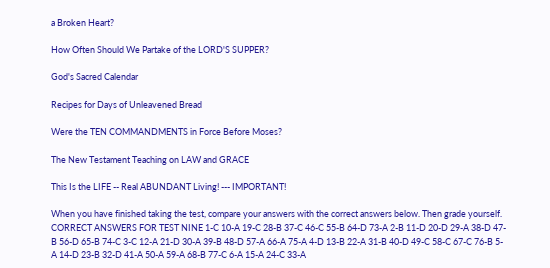a Broken Heart?

How Often Should We Partake of the LORD'S SUPPER?

God's Sacred Calendar

Recipes for Days of Unleavened Bread

Were the TEN COMMANDMENTS in Force Before Moses?

The New Testament Teaching on LAW and GRACE

This Is the LIFE -- Real ABUNDANT Living! --- IMPORTANT!

When you have finished taking the test, compare your answers with the correct answers below. Then grade yourself. CORRECT ANSWERS FOR TEST NINE 1-C 10-A 19-C 28-B 37-C 46-C 55-B 64-D 73-A 2-B 11-D 20-D 29-A 38-D 47-B 56-D 65-B 74-C 3-C 12-A 21-D 30-A 39-B 48-D 57-A 66-A 75-A 4-D 13-B 22-A 31-B 40-D 49-C 58-C 67-C 76-B 5-A 14-D 23-B 32-D 41-A 50-A 59-A 68-B 77-C 6-A 15-A 24-C 33-A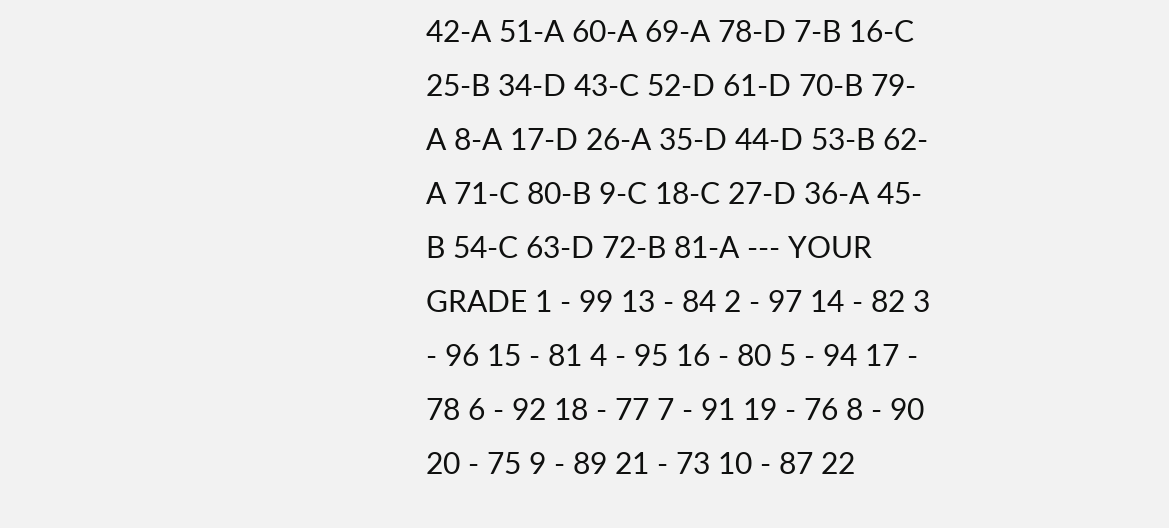42-A 51-A 60-A 69-A 78-D 7-B 16-C 25-B 34-D 43-C 52-D 61-D 70-B 79-A 8-A 17-D 26-A 35-D 44-D 53-B 62-A 71-C 80-B 9-C 18-C 27-D 36-A 45-B 54-C 63-D 72-B 81-A --- YOUR GRADE 1 - 99 13 - 84 2 - 97 14 - 82 3 - 96 15 - 81 4 - 95 16 - 80 5 - 94 17 - 78 6 - 92 18 - 77 7 - 91 19 - 76 8 - 90 20 - 75 9 - 89 21 - 73 10 - 87 22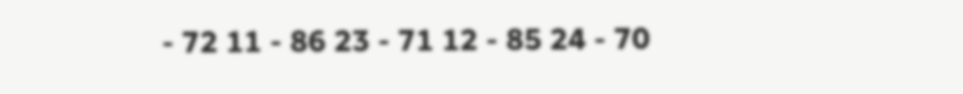- 72 11 - 86 23 - 71 12 - 85 24 - 70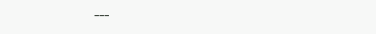---